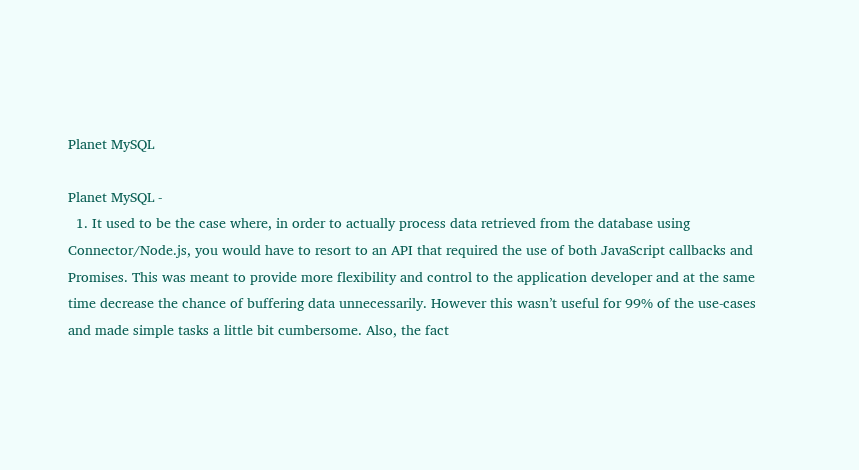Planet MySQL

Planet MySQL -
  1. It used to be the case where, in order to actually process data retrieved from the database using Connector/Node.js, you would have to resort to an API that required the use of both JavaScript callbacks and Promises. This was meant to provide more flexibility and control to the application developer and at the same time decrease the chance of buffering data unnecessarily. However this wasn’t useful for 99% of the use-cases and made simple tasks a little bit cumbersome. Also, the fact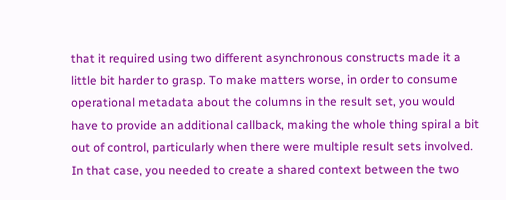that it required using two different asynchronous constructs made it a little bit harder to grasp. To make matters worse, in order to consume operational metadata about the columns in the result set, you would have to provide an additional callback, making the whole thing spiral a bit out of control, particularly when there were multiple result sets involved. In that case, you needed to create a shared context between the two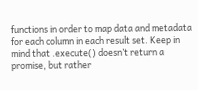functions in order to map data and metadata for each column in each result set. Keep in mind that .execute() doesn’t return a promise, but rather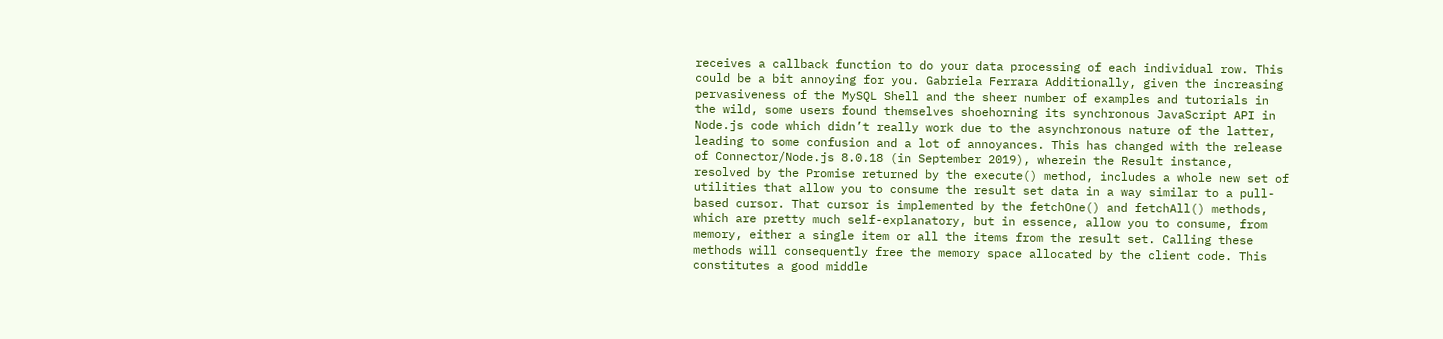receives a callback function to do your data processing of each individual row. This could be a bit annoying for you. Gabriela Ferrara Additionally, given the increasing pervasiveness of the MySQL Shell and the sheer number of examples and tutorials in the wild, some users found themselves shoehorning its synchronous JavaScript API in Node.js code which didn’t really work due to the asynchronous nature of the latter, leading to some confusion and a lot of annoyances. This has changed with the release of Connector/Node.js 8.0.18 (in September 2019), wherein the Result instance, resolved by the Promise returned by the execute() method, includes a whole new set of utilities that allow you to consume the result set data in a way similar to a pull-based cursor. That cursor is implemented by the fetchOne() and fetchAll() methods, which are pretty much self-explanatory, but in essence, allow you to consume, from memory, either a single item or all the items from the result set. Calling these methods will consequently free the memory space allocated by the client code. This constitutes a good middle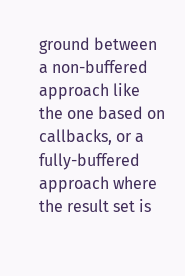ground between a non-buffered approach like the one based on callbacks, or a fully-buffered approach where the result set is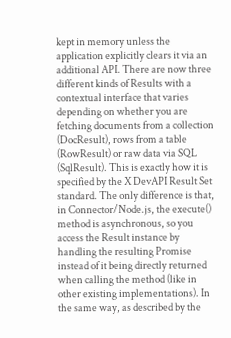kept in memory unless the application explicitly clears it via an additional API. There are now three different kinds of Results with a contextual interface that varies depending on whether you are fetching documents from a collection (DocResult), rows from a table (RowResult) or raw data via SQL (SqlResult). This is exactly how it is specified by the X DevAPI Result Set standard. The only difference is that, in Connector/Node.js, the execute() method is asynchronous, so you access the Result instance by handling the resulting Promise instead of it being directly returned when calling the method (like in other existing implementations). In the same way, as described by the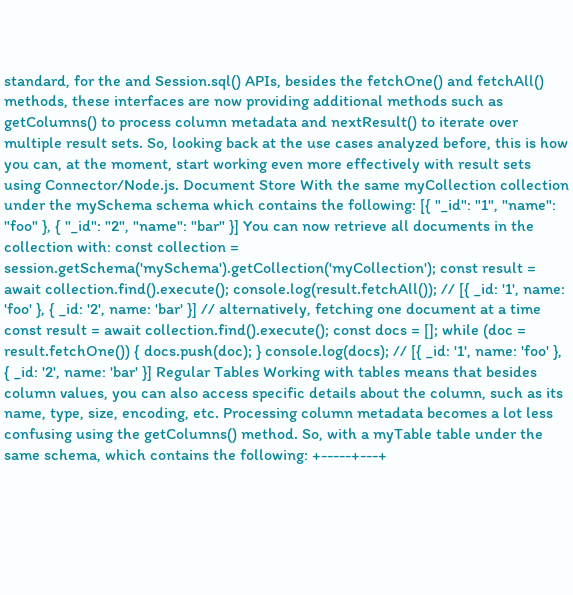standard, for the and Session.sql() APIs, besides the fetchOne() and fetchAll() methods, these interfaces are now providing additional methods such as getColumns() to process column metadata and nextResult() to iterate over multiple result sets. So, looking back at the use cases analyzed before, this is how you can, at the moment, start working even more effectively with result sets using Connector/Node.js. Document Store With the same myCollection collection under the mySchema schema which contains the following: [{ "_id": "1", "name": "foo" }, { "_id": "2", "name": "bar" }] You can now retrieve all documents in the collection with: const collection = session.getSchema('mySchema').getCollection('myCollection'); const result = await collection.find().execute(); console.log(result.fetchAll()); // [{ _id: '1', name: 'foo' }, { _id: '2', name: 'bar' }] // alternatively, fetching one document at a time const result = await collection.find().execute(); const docs = []; while (doc = result.fetchOne()) { docs.push(doc); } console.log(docs); // [{ _id: '1', name: 'foo' }, { _id: '2', name: 'bar' }] Regular Tables Working with tables means that besides column values, you can also access specific details about the column, such as its name, type, size, encoding, etc. Processing column metadata becomes a lot less confusing using the getColumns() method. So, with a myTable table under the same schema, which contains the following: +-----+---+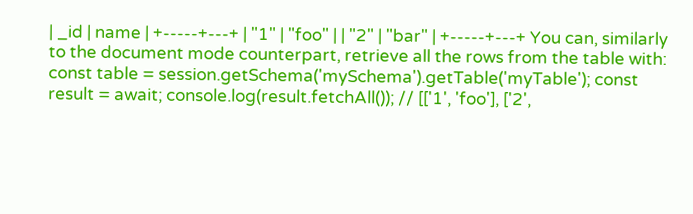| _id | name | +-----+---+ | "1" | "foo" | | "2" | "bar" | +-----+---+ You can, similarly to the document mode counterpart, retrieve all the rows from the table with: const table = session.getSchema('mySchema').getTable('myTable'); const result = await; console.log(result.fetchAll()); // [['1', 'foo'], ['2',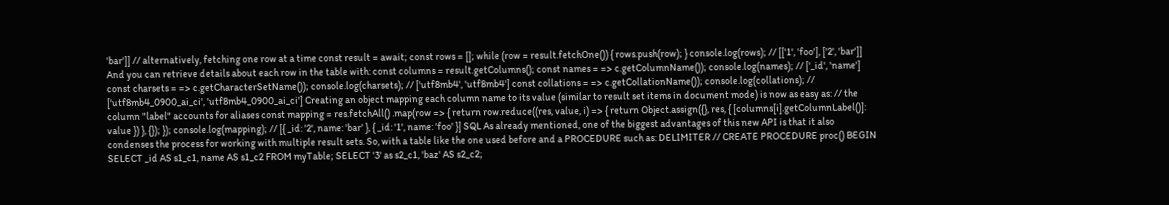'bar']] // alternatively, fetching one row at a time const result = await; const rows = []; while (row = result.fetchOne()) { rows.push(row); } console.log(rows); // [['1', 'foo'], ['2', 'bar']] And you can retrieve details about each row in the table with: const columns = result.getColumns(); const names = => c.getColumnName()); console.log(names); // ['_id', 'name'] const charsets = => c.getCharacterSetName()); console.log(charsets); // ['utf8mb4', 'utf8mb4'] const collations = => c.getCollationName()); console.log(collations); // ['utf8mb4_0900_ai_ci', 'utf8mb4_0900_ai_ci'] Creating an object mapping each column name to its value (similar to result set items in document mode) is now as easy as: // the column "label" accounts for aliases const mapping = res.fetchAll() .map(row => { return row.reduce((res, value, i) => { return Object.assign({}, res, { [columns[i].getColumnLabel()]: value }) }, {}); }); console.log(mapping); // [{ _id: '2', name: 'bar' }, { _id: '1', name: 'foo' }] SQL As already mentioned, one of the biggest advantages of this new API is that it also condenses the process for working with multiple result sets. So, with a table like the one used before and a PROCEDURE such as: DELIMITER // CREATE PROCEDURE proc() BEGIN SELECT _id AS s1_c1, name AS s1_c2 FROM myTable; SELECT '3' as s2_c1, 'baz' AS s2_c2;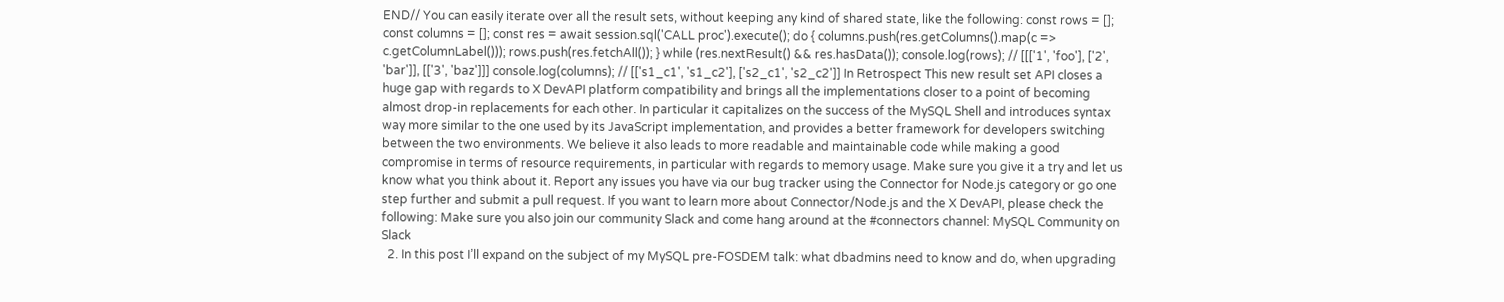END// You can easily iterate over all the result sets, without keeping any kind of shared state, like the following: const rows = []; const columns = []; const res = await session.sql('CALL proc').execute(); do { columns.push(res.getColumns().map(c => c.getColumnLabel())); rows.push(res.fetchAll()); } while (res.nextResult() && res.hasData()); console.log(rows); // [[['1', 'foo'], ['2', 'bar']], [['3', 'baz']]] console.log(columns); // [['s1_c1', 's1_c2'], ['s2_c1', 's2_c2']] In Retrospect This new result set API closes a huge gap with regards to X DevAPI platform compatibility and brings all the implementations closer to a point of becoming almost drop-in replacements for each other. In particular it capitalizes on the success of the MySQL Shell and introduces syntax way more similar to the one used by its JavaScript implementation, and provides a better framework for developers switching between the two environments. We believe it also leads to more readable and maintainable code while making a good compromise in terms of resource requirements, in particular with regards to memory usage. Make sure you give it a try and let us know what you think about it. Report any issues you have via our bug tracker using the Connector for Node.js category or go one step further and submit a pull request. If you want to learn more about Connector/Node.js and the X DevAPI, please check the following: Make sure you also join our community Slack and come hang around at the #connectors channel: MySQL Community on Slack
  2. In this post I’ll expand on the subject of my MySQL pre-FOSDEM talk: what dbadmins need to know and do, when upgrading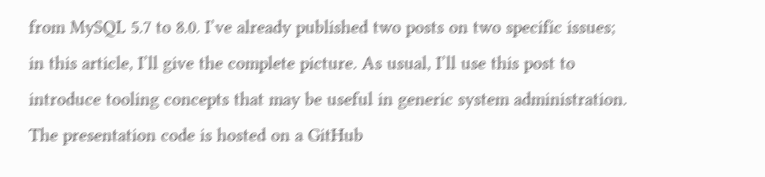from MySQL 5.7 to 8.0. I’ve already published two posts on two specific issues; in this article, I’ll give the complete picture. As usual, I’ll use this post to introduce tooling concepts that may be useful in generic system administration. The presentation code is hosted on a GitHub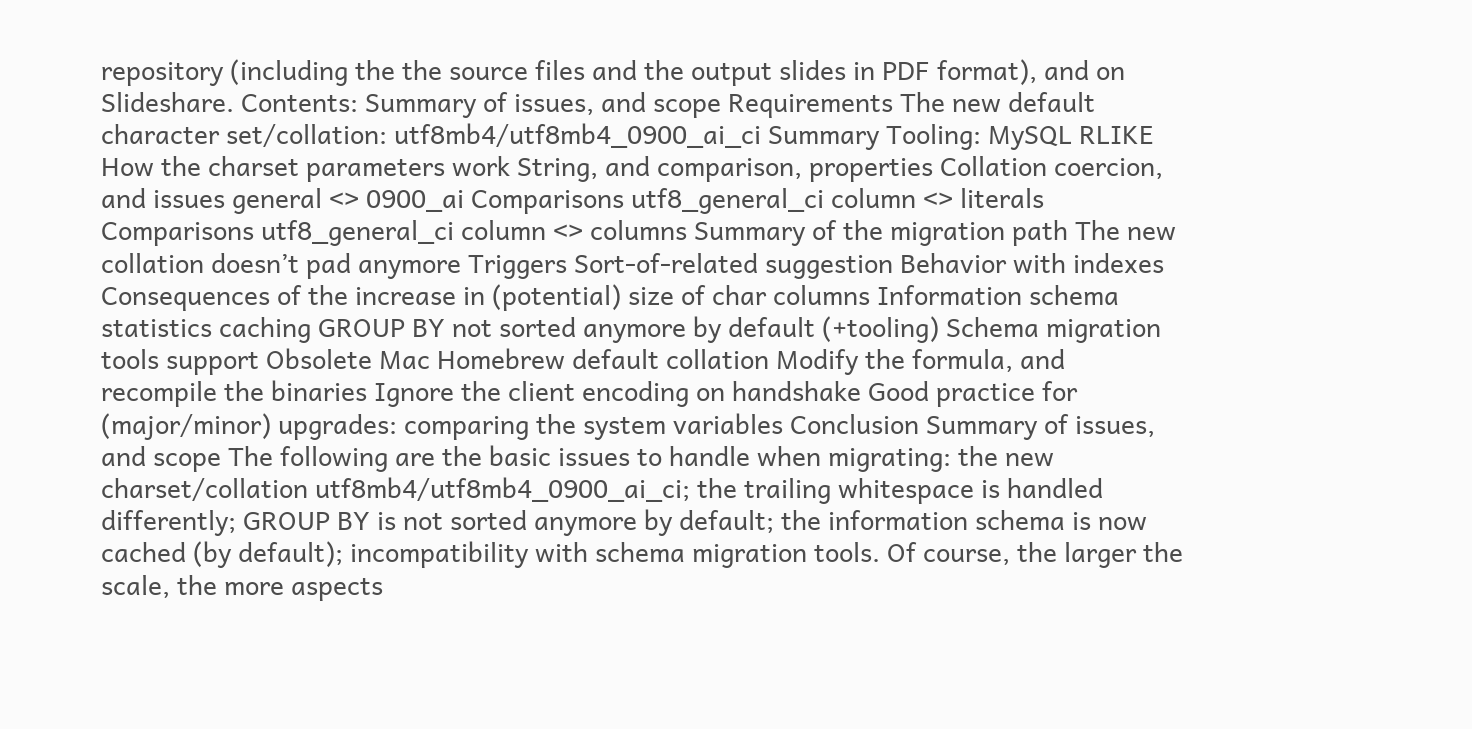repository (including the the source files and the output slides in PDF format), and on Slideshare. Contents: Summary of issues, and scope Requirements The new default character set/collation: utf8mb4/utf8mb4_0900_ai_ci Summary Tooling: MySQL RLIKE How the charset parameters work String, and comparison, properties Collation coercion, and issues general <> 0900_ai Comparisons utf8_general_ci column <> literals Comparisons utf8_general_ci column <> columns Summary of the migration path The new collation doesn’t pad anymore Triggers Sort-of-related suggestion Behavior with indexes Consequences of the increase in (potential) size of char columns Information schema statistics caching GROUP BY not sorted anymore by default (+tooling) Schema migration tools support Obsolete Mac Homebrew default collation Modify the formula, and recompile the binaries Ignore the client encoding on handshake Good practice for (major/minor) upgrades: comparing the system variables Conclusion Summary of issues, and scope The following are the basic issues to handle when migrating: the new charset/collation utf8mb4/utf8mb4_0900_ai_ci; the trailing whitespace is handled differently; GROUP BY is not sorted anymore by default; the information schema is now cached (by default); incompatibility with schema migration tools. Of course, the larger the scale, the more aspects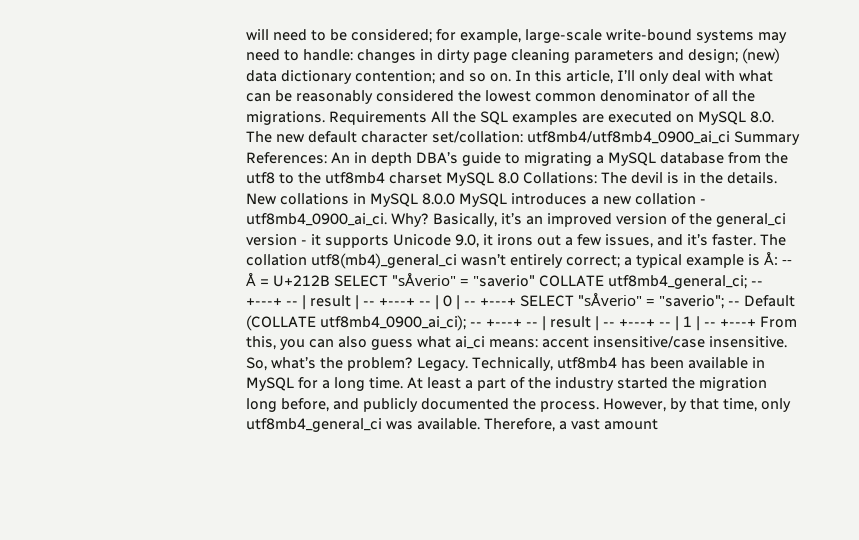will need to be considered; for example, large-scale write-bound systems may need to handle: changes in dirty page cleaning parameters and design; (new) data dictionary contention; and so on. In this article, I’ll only deal with what can be reasonably considered the lowest common denominator of all the migrations. Requirements All the SQL examples are executed on MySQL 8.0. The new default character set/collation: utf8mb4/utf8mb4_0900_ai_ci Summary References: An in depth DBA’s guide to migrating a MySQL database from the utf8 to the utf8mb4 charset MySQL 8.0 Collations: The devil is in the details. New collations in MySQL 8.0.0 MySQL introduces a new collation - utf8mb4_0900_ai_ci. Why? Basically, it’s an improved version of the general_ci version - it supports Unicode 9.0, it irons out a few issues, and it’s faster. The collation utf8(mb4)_general_ci wasn’t entirely correct; a typical example is Å: -- Å = U+212B SELECT "sÅverio" = "saverio" COLLATE utf8mb4_general_ci; -- +---+ -- | result | -- +---+ -- | 0 | -- +---+ SELECT "sÅverio" = "saverio"; -- Default (COLLATE utf8mb4_0900_ai_ci); -- +---+ -- | result | -- +---+ -- | 1 | -- +---+ From this, you can also guess what ai_ci means: accent insensitive/case insensitive. So, what’s the problem? Legacy. Technically, utf8mb4 has been available in MySQL for a long time. At least a part of the industry started the migration long before, and publicly documented the process. However, by that time, only utf8mb4_general_ci was available. Therefore, a vast amount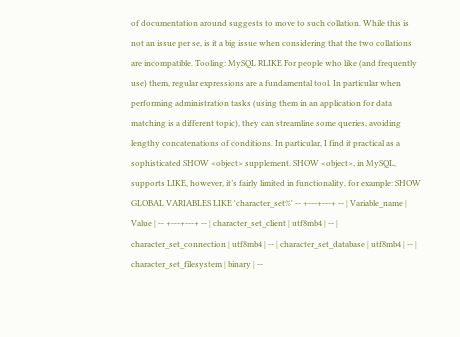of documentation around suggests to move to such collation. While this is not an issue per se, is it a big issue when considering that the two collations are incompatible. Tooling: MySQL RLIKE For people who like (and frequently use) them, regular expressions are a fundamental tool. In particular when performing administration tasks (using them in an application for data matching is a different topic), they can streamline some queries, avoiding lengthy concatenations of conditions. In particular, I find it practical as a sophisticated SHOW <object> supplement. SHOW <object>, in MySQL, supports LIKE, however, it’s fairly limited in functionality, for example: SHOW GLOBAL VARIABLES LIKE 'character_set%' -- +---+---+ -- | Variable_name | Value | -- +---+---+ -- | character_set_client | utf8mb4 | -- | character_set_connection | utf8mb4 | -- | character_set_database | utf8mb4 | -- | character_set_filesystem | binary | --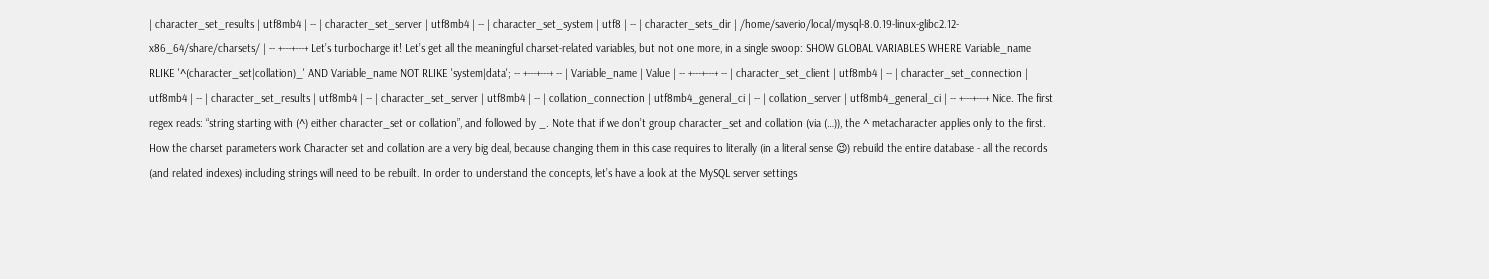| character_set_results | utf8mb4 | -- | character_set_server | utf8mb4 | -- | character_set_system | utf8 | -- | character_sets_dir | /home/saverio/local/mysql-8.0.19-linux-glibc2.12-x86_64/share/charsets/ | -- +---+---+ Let’s turbocharge it! Let’s get all the meaningful charset-related variables, but not one more, in a single swoop: SHOW GLOBAL VARIABLES WHERE Variable_name RLIKE '^(character_set|collation)_' AND Variable_name NOT RLIKE 'system|data'; -- +---+---+ -- | Variable_name | Value | -- +---+---+ -- | character_set_client | utf8mb4 | -- | character_set_connection | utf8mb4 | -- | character_set_results | utf8mb4 | -- | character_set_server | utf8mb4 | -- | collation_connection | utf8mb4_general_ci | -- | collation_server | utf8mb4_general_ci | -- +---+---+ Nice. The first regex reads: “string starting with (^) either character_set or collation”, and followed by _. Note that if we don’t group character_set and collation (via (…)), the ^ metacharacter applies only to the first. How the charset parameters work Character set and collation are a very big deal, because changing them in this case requires to literally (in a literal sense 😉) rebuild the entire database - all the records (and related indexes) including strings will need to be rebuilt. In order to understand the concepts, let’s have a look at the MySQL server settings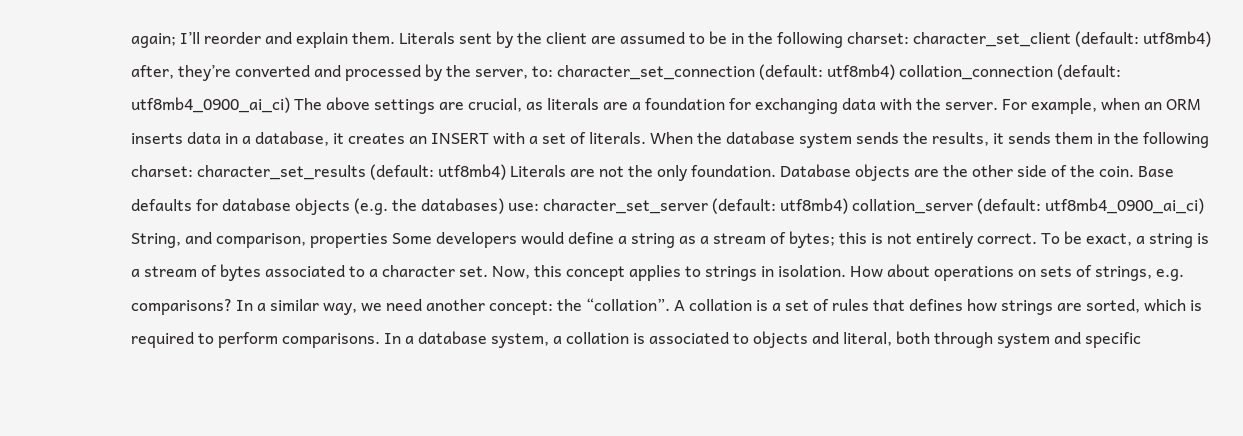again; I’ll reorder and explain them. Literals sent by the client are assumed to be in the following charset: character_set_client (default: utf8mb4) after, they’re converted and processed by the server, to: character_set_connection (default: utf8mb4) collation_connection (default: utf8mb4_0900_ai_ci) The above settings are crucial, as literals are a foundation for exchanging data with the server. For example, when an ORM inserts data in a database, it creates an INSERT with a set of literals. When the database system sends the results, it sends them in the following charset: character_set_results (default: utf8mb4) Literals are not the only foundation. Database objects are the other side of the coin. Base defaults for database objects (e.g. the databases) use: character_set_server (default: utf8mb4) collation_server (default: utf8mb4_0900_ai_ci) String, and comparison, properties Some developers would define a string as a stream of bytes; this is not entirely correct. To be exact, a string is a stream of bytes associated to a character set. Now, this concept applies to strings in isolation. How about operations on sets of strings, e.g. comparisons? In a similar way, we need another concept: the “collation”. A collation is a set of rules that defines how strings are sorted, which is required to perform comparisons. In a database system, a collation is associated to objects and literal, both through system and specific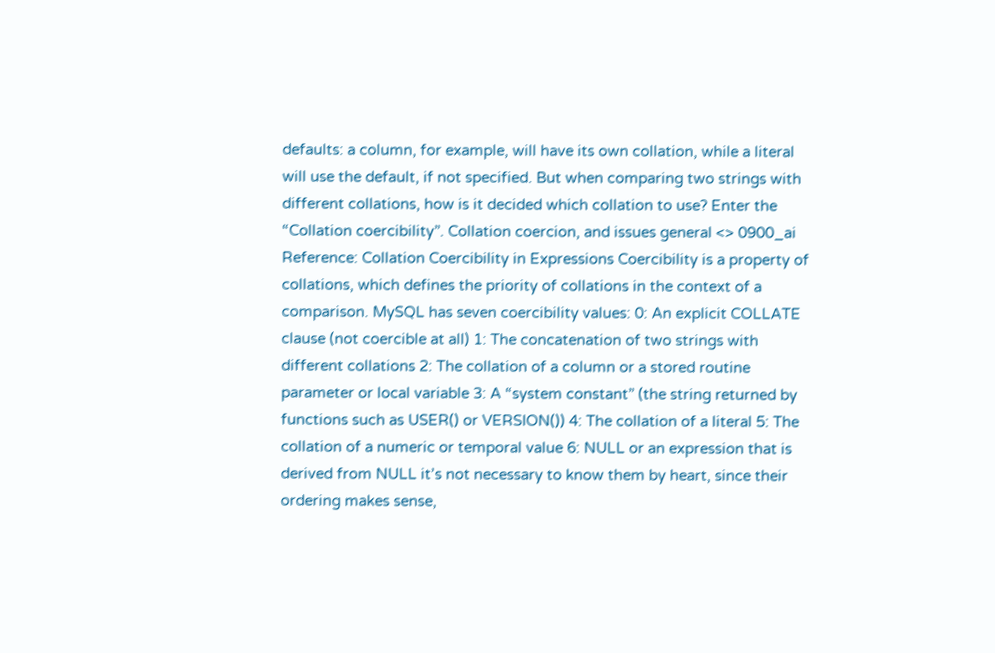defaults: a column, for example, will have its own collation, while a literal will use the default, if not specified. But when comparing two strings with different collations, how is it decided which collation to use? Enter the “Collation coercibility”. Collation coercion, and issues general <> 0900_ai Reference: Collation Coercibility in Expressions Coercibility is a property of collations, which defines the priority of collations in the context of a comparison. MySQL has seven coercibility values: 0: An explicit COLLATE clause (not coercible at all) 1: The concatenation of two strings with different collations 2: The collation of a column or a stored routine parameter or local variable 3: A “system constant” (the string returned by functions such as USER() or VERSION()) 4: The collation of a literal 5: The collation of a numeric or temporal value 6: NULL or an expression that is derived from NULL it’s not necessary to know them by heart, since their ordering makes sense,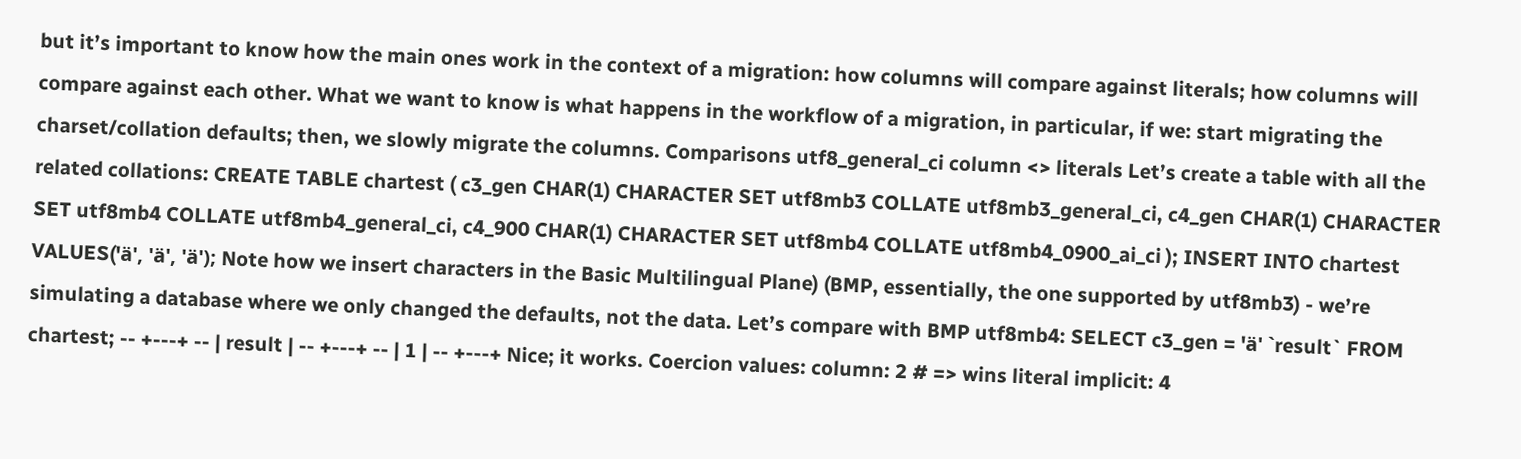but it’s important to know how the main ones work in the context of a migration: how columns will compare against literals; how columns will compare against each other. What we want to know is what happens in the workflow of a migration, in particular, if we: start migrating the charset/collation defaults; then, we slowly migrate the columns. Comparisons utf8_general_ci column <> literals Let’s create a table with all the related collations: CREATE TABLE chartest ( c3_gen CHAR(1) CHARACTER SET utf8mb3 COLLATE utf8mb3_general_ci, c4_gen CHAR(1) CHARACTER SET utf8mb4 COLLATE utf8mb4_general_ci, c4_900 CHAR(1) CHARACTER SET utf8mb4 COLLATE utf8mb4_0900_ai_ci ); INSERT INTO chartest VALUES('ä', 'ä', 'ä'); Note how we insert characters in the Basic Multilingual Plane) (BMP, essentially, the one supported by utf8mb3) - we’re simulating a database where we only changed the defaults, not the data. Let’s compare with BMP utf8mb4: SELECT c3_gen = 'ä' `result` FROM chartest; -- +---+ -- | result | -- +---+ -- | 1 | -- +---+ Nice; it works. Coercion values: column: 2 # => wins literal implicit: 4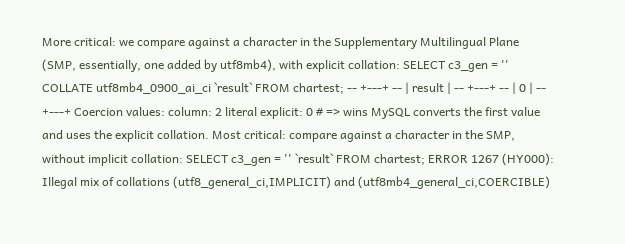More critical: we compare against a character in the Supplementary Multilingual Plane (SMP, essentially, one added by utf8mb4), with explicit collation: SELECT c3_gen = '' COLLATE utf8mb4_0900_ai_ci `result` FROM chartest; -- +---+ -- | result | -- +---+ -- | 0 | -- +---+ Coercion values: column: 2 literal explicit: 0 # => wins MySQL converts the first value and uses the explicit collation. Most critical: compare against a character in the SMP, without implicit collation: SELECT c3_gen = '' `result` FROM chartest; ERROR 1267 (HY000): Illegal mix of collations (utf8_general_ci,IMPLICIT) and (utf8mb4_general_ci,COERCIBLE)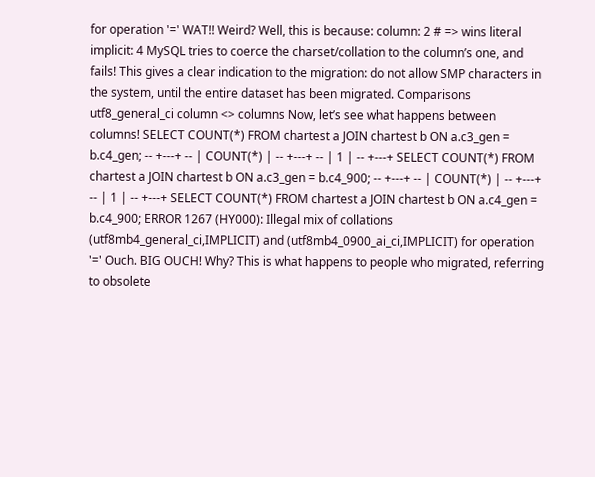for operation '=' WAT!! Weird? Well, this is because: column: 2 # => wins literal implicit: 4 MySQL tries to coerce the charset/collation to the column’s one, and fails! This gives a clear indication to the migration: do not allow SMP characters in the system, until the entire dataset has been migrated. Comparisons utf8_general_ci column <> columns Now, let’s see what happens between columns! SELECT COUNT(*) FROM chartest a JOIN chartest b ON a.c3_gen = b.c4_gen; -- +---+ -- | COUNT(*) | -- +---+ -- | 1 | -- +---+ SELECT COUNT(*) FROM chartest a JOIN chartest b ON a.c3_gen = b.c4_900; -- +---+ -- | COUNT(*) | -- +---+ -- | 1 | -- +---+ SELECT COUNT(*) FROM chartest a JOIN chartest b ON a.c4_gen = b.c4_900; ERROR 1267 (HY000): Illegal mix of collations (utf8mb4_general_ci,IMPLICIT) and (utf8mb4_0900_ai_ci,IMPLICIT) for operation '=' Ouch. BIG OUCH! Why? This is what happens to people who migrated, referring to obsolete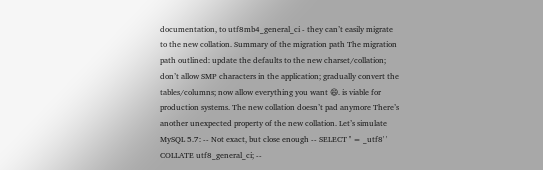documentation, to utf8mb4_general_ci - they can’t easily migrate to the new collation. Summary of the migration path The migration path outlined: update the defaults to the new charset/collation; don’t allow SMP characters in the application; gradually convert the tables/columns; now allow everything you want 😄. is viable for production systems. The new collation doesn’t pad anymore There’s another unexpected property of the new collation. Let’s simulate MySQL 5.7: -- Not exact, but close enough -- SELECT '' = _utf8' ' COLLATE utf8_general_ci; --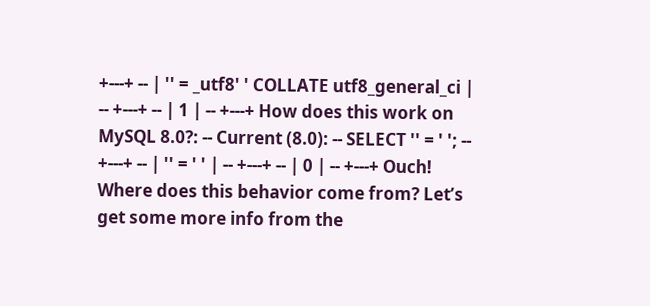+---+ -- | '' = _utf8' ' COLLATE utf8_general_ci | -- +---+ -- | 1 | -- +---+ How does this work on MySQL 8.0?: -- Current (8.0): -- SELECT '' = ' '; -- +---+ -- | '' = ' ' | -- +---+ -- | 0 | -- +---+ Ouch! Where does this behavior come from? Let’s get some more info from the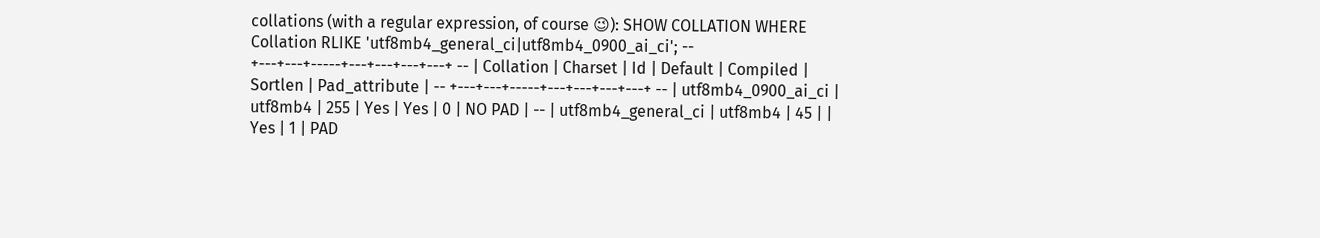collations (with a regular expression, of course 😉): SHOW COLLATION WHERE Collation RLIKE 'utf8mb4_general_ci|utf8mb4_0900_ai_ci'; -- +---+---+-----+---+---+---+---+ -- | Collation | Charset | Id | Default | Compiled | Sortlen | Pad_attribute | -- +---+---+-----+---+---+---+---+ -- | utf8mb4_0900_ai_ci | utf8mb4 | 255 | Yes | Yes | 0 | NO PAD | -- | utf8mb4_general_ci | utf8mb4 | 45 | | Yes | 1 | PAD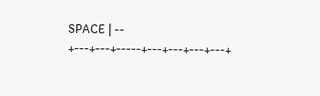SPACE | -- +---+---+-----+---+---+---+---+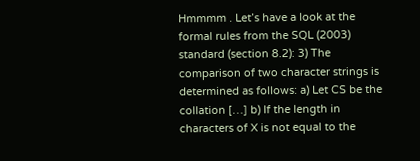Hmmmm . Let’s have a look at the formal rules from the SQL (2003) standard (section 8.2): 3) The comparison of two character strings is determined as follows: a) Let CS be the collation […] b) If the length in characters of X is not equal to the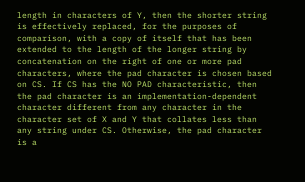length in characters of Y, then the shorter string is effectively replaced, for the purposes of comparison, with a copy of itself that has been extended to the length of the longer string by concatenation on the right of one or more pad characters, where the pad character is chosen based on CS. If CS has the NO PAD characteristic, then the pad character is an implementation-dependent character different from any character in the character set of X and Y that collates less than any string under CS. Otherwise, the pad character is a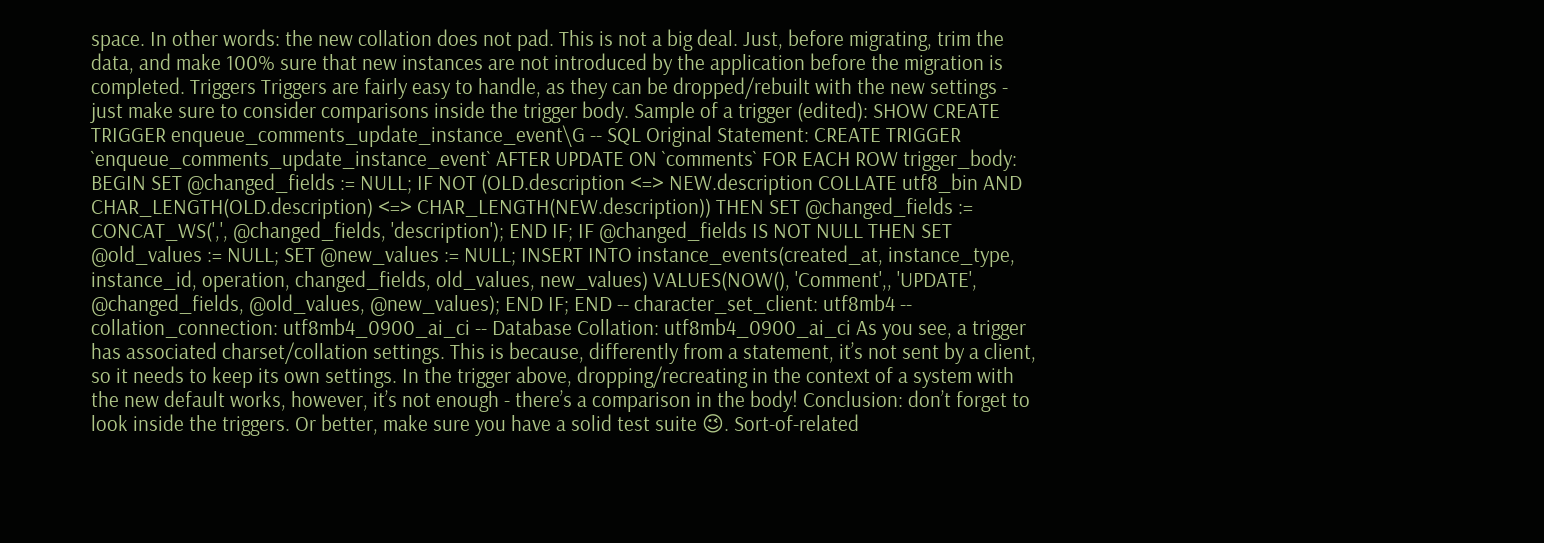space. In other words: the new collation does not pad. This is not a big deal. Just, before migrating, trim the data, and make 100% sure that new instances are not introduced by the application before the migration is completed. Triggers Triggers are fairly easy to handle, as they can be dropped/rebuilt with the new settings - just make sure to consider comparisons inside the trigger body. Sample of a trigger (edited): SHOW CREATE TRIGGER enqueue_comments_update_instance_event\G -- SQL Original Statement: CREATE TRIGGER `enqueue_comments_update_instance_event` AFTER UPDATE ON `comments` FOR EACH ROW trigger_body: BEGIN SET @changed_fields := NULL; IF NOT (OLD.description <=> NEW.description COLLATE utf8_bin AND CHAR_LENGTH(OLD.description) <=> CHAR_LENGTH(NEW.description)) THEN SET @changed_fields := CONCAT_WS(',', @changed_fields, 'description'); END IF; IF @changed_fields IS NOT NULL THEN SET @old_values := NULL; SET @new_values := NULL; INSERT INTO instance_events(created_at, instance_type, instance_id, operation, changed_fields, old_values, new_values) VALUES(NOW(), 'Comment',, 'UPDATE', @changed_fields, @old_values, @new_values); END IF; END -- character_set_client: utf8mb4 -- collation_connection: utf8mb4_0900_ai_ci -- Database Collation: utf8mb4_0900_ai_ci As you see, a trigger has associated charset/collation settings. This is because, differently from a statement, it’s not sent by a client, so it needs to keep its own settings. In the trigger above, dropping/recreating in the context of a system with the new default works, however, it’s not enough - there’s a comparison in the body! Conclusion: don’t forget to look inside the triggers. Or better, make sure you have a solid test suite 😉. Sort-of-related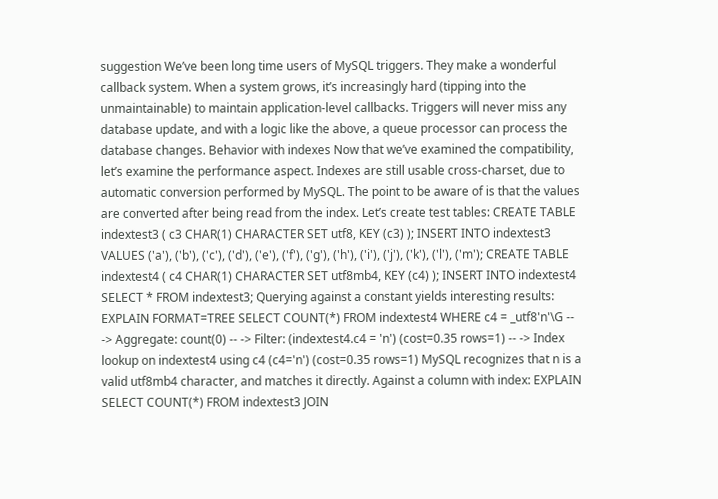suggestion We’ve been long time users of MySQL triggers. They make a wonderful callback system. When a system grows, it’s increasingly hard (tipping into the unmaintainable) to maintain application-level callbacks. Triggers will never miss any database update, and with a logic like the above, a queue processor can process the database changes. Behavior with indexes Now that we’ve examined the compatibility, let’s examine the performance aspect. Indexes are still usable cross-charset, due to automatic conversion performed by MySQL. The point to be aware of is that the values are converted after being read from the index. Let’s create test tables: CREATE TABLE indextest3 ( c3 CHAR(1) CHARACTER SET utf8, KEY (c3) ); INSERT INTO indextest3 VALUES ('a'), ('b'), ('c'), ('d'), ('e'), ('f'), ('g'), ('h'), ('i'), ('j'), ('k'), ('l'), ('m'); CREATE TABLE indextest4 ( c4 CHAR(1) CHARACTER SET utf8mb4, KEY (c4) ); INSERT INTO indextest4 SELECT * FROM indextest3; Querying against a constant yields interesting results: EXPLAIN FORMAT=TREE SELECT COUNT(*) FROM indextest4 WHERE c4 = _utf8'n'\G -- -> Aggregate: count(0) -- -> Filter: (indextest4.c4 = 'n') (cost=0.35 rows=1) -- -> Index lookup on indextest4 using c4 (c4='n') (cost=0.35 rows=1) MySQL recognizes that n is a valid utf8mb4 character, and matches it directly. Against a column with index: EXPLAIN SELECT COUNT(*) FROM indextest3 JOIN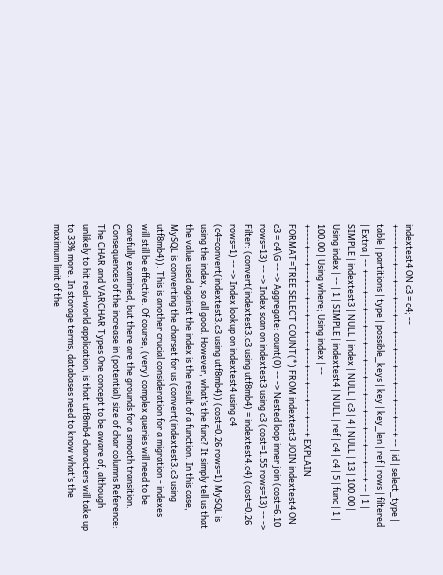indextest4 ON c3 = c4; -- +----+---+---+---+---+---+---+---+---+---+---+---+ -- | id | select_type | table | partitions | type | possible_keys | key | key_len | ref | rows | filtered | Extra | -- +----+---+---+---+---+---+---+---+---+---+---+---+ -- | 1 | SIMPLE | indextest3 | NULL | index | NULL | c3 | 4 | NULL | 13 | 100.00 | Using index | -- | 1 | SIMPLE | indextest4 | NULL | ref | c4 | c4 | 5 | func | 1 | 100.00 | Using where; Using index | -- +----+---+---+---+---+---+---+---+---+---+---+---+ EXPLAIN FORMAT=TREE SELECT COUNT(*) FROM indextest3 JOIN indextest4 ON c3 = c4\G -- -> Aggregate: count(0) -- -> Nested loop inner join (cost=6.10 rows=13) -- -> Index scan on indextest3 using c3 (cost=1.55 rows=13) -- -> Filter: (convert(indextest3.c3 using utf8mb4) = indextest4.c4) (cost=0.26 rows=1) -- -> Index lookup on indextest4 using c4 (c4=convert(indextest3.c3 using utf8mb4)) (cost=0.26 rows=1) MySQL is using the index, so all good. However, what’s the func? It simply tell us that the value used against the index is the result of a function. In this case, MySQL is converting the charset for us (convert(indextest3.c3 using utf8mb4)). This is another crucial consideration for a migration - indexes will still be effective. Of course, (very) complex queries will need to be carefully examined, but there are the grounds for a smooth transition. Consequences of the increase in (potential) size of char columns Reference: The CHAR and VARCHAR Types One concept to be aware of, although unlikely to hit real-world application, is that utf8mb4 characters will take up to 33% more. In storage terms, databases need to know what’s the maximum limit of the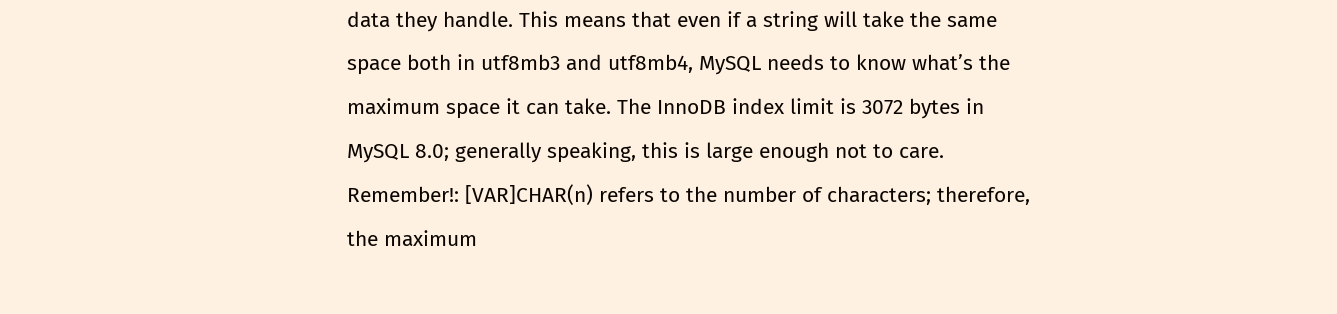data they handle. This means that even if a string will take the same space both in utf8mb3 and utf8mb4, MySQL needs to know what’s the maximum space it can take. The InnoDB index limit is 3072 bytes in MySQL 8.0; generally speaking, this is large enough not to care. Remember!: [VAR]CHAR(n) refers to the number of characters; therefore, the maximum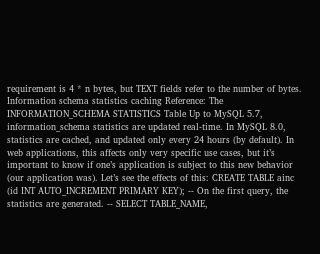requirement is 4 * n bytes, but TEXT fields refer to the number of bytes. Information schema statistics caching Reference: The INFORMATION_SCHEMA STATISTICS Table Up to MySQL 5.7, information_schema statistics are updated real-time. In MySQL 8.0, statistics are cached, and updated only every 24 hours (by default). In web applications, this affects only very specific use cases, but it’s important to know if one’s application is subject to this new behavior (our application was). Let’s see the effects of this: CREATE TABLE ainc (id INT AUTO_INCREMENT PRIMARY KEY); -- On the first query, the statistics are generated. -- SELECT TABLE_NAME,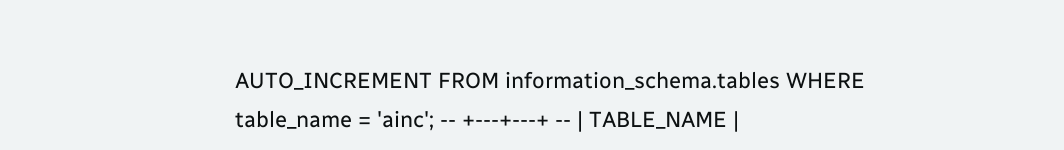AUTO_INCREMENT FROM information_schema.tables WHERE table_name = 'ainc'; -- +---+---+ -- | TABLE_NAME |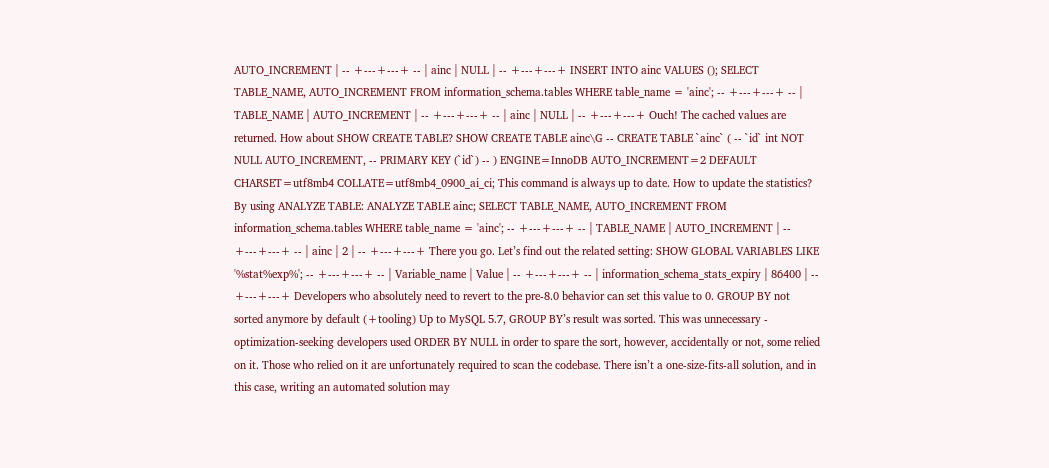AUTO_INCREMENT | -- +---+---+ -- | ainc | NULL | -- +---+---+ INSERT INTO ainc VALUES (); SELECT TABLE_NAME, AUTO_INCREMENT FROM information_schema.tables WHERE table_name = 'ainc'; -- +---+---+ -- | TABLE_NAME | AUTO_INCREMENT | -- +---+---+ -- | ainc | NULL | -- +---+---+ Ouch! The cached values are returned. How about SHOW CREATE TABLE? SHOW CREATE TABLE ainc\G -- CREATE TABLE `ainc` ( -- `id` int NOT NULL AUTO_INCREMENT, -- PRIMARY KEY (`id`) -- ) ENGINE=InnoDB AUTO_INCREMENT=2 DEFAULT CHARSET=utf8mb4 COLLATE=utf8mb4_0900_ai_ci; This command is always up to date. How to update the statistics? By using ANALYZE TABLE: ANALYZE TABLE ainc; SELECT TABLE_NAME, AUTO_INCREMENT FROM information_schema.tables WHERE table_name = 'ainc'; -- +---+---+ -- | TABLE_NAME | AUTO_INCREMENT | -- +---+---+ -- | ainc | 2 | -- +---+---+ There you go. Let’s find out the related setting: SHOW GLOBAL VARIABLES LIKE '%stat%exp%'; -- +---+---+ -- | Variable_name | Value | -- +---+---+ -- | information_schema_stats_expiry | 86400 | -- +---+---+ Developers who absolutely need to revert to the pre-8.0 behavior can set this value to 0. GROUP BY not sorted anymore by default (+tooling) Up to MySQL 5.7, GROUP BY’s result was sorted. This was unnecessary - optimization-seeking developers used ORDER BY NULL in order to spare the sort, however, accidentally or not, some relied on it. Those who relied on it are unfortunately required to scan the codebase. There isn’t a one-size-fits-all solution, and in this case, writing an automated solution may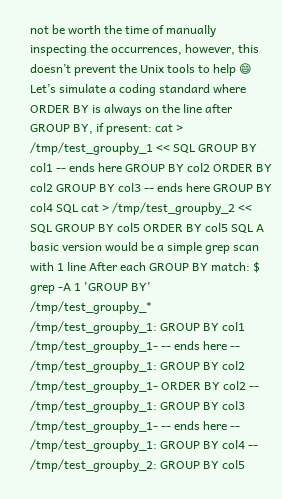not be worth the time of manually inspecting the occurrences, however, this doesn’t prevent the Unix tools to help 😄 Let’s simulate a coding standard where ORDER BY is always on the line after GROUP BY, if present: cat > /tmp/test_groupby_1 << SQL GROUP BY col1 -- ends here GROUP BY col2 ORDER BY col2 GROUP BY col3 -- ends here GROUP BY col4 SQL cat > /tmp/test_groupby_2 << SQL GROUP BY col5 ORDER BY col5 SQL A basic version would be a simple grep scan with 1 line After each GROUP BY match: $ grep -A 1 'GROUP BY' /tmp/test_groupby_* /tmp/test_groupby_1: GROUP BY col1 /tmp/test_groupby_1- -- ends here -- /tmp/test_groupby_1: GROUP BY col2 /tmp/test_groupby_1- ORDER BY col2 -- /tmp/test_groupby_1: GROUP BY col3 /tmp/test_groupby_1- -- ends here -- /tmp/test_groupby_1: GROUP BY col4 -- /tmp/test_groupby_2: GROUP BY col5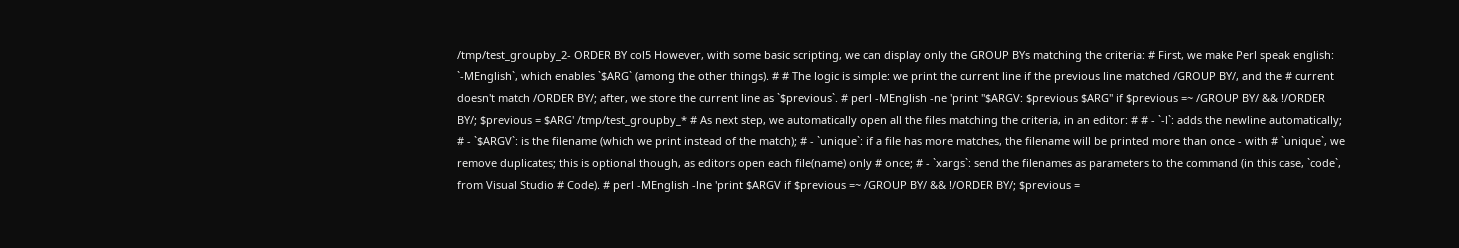/tmp/test_groupby_2- ORDER BY col5 However, with some basic scripting, we can display only the GROUP BYs matching the criteria: # First, we make Perl speak english: `-MEnglish`, which enables `$ARG` (among the other things). # # The logic is simple: we print the current line if the previous line matched /GROUP BY/, and the # current doesn't match /ORDER BY/; after, we store the current line as `$previous`. # perl -MEnglish -ne 'print "$ARGV: $previous $ARG" if $previous =~ /GROUP BY/ && !/ORDER BY/; $previous = $ARG' /tmp/test_groupby_* # As next step, we automatically open all the files matching the criteria, in an editor: # # - `-l`: adds the newline automatically; # - `$ARGV`: is the filename (which we print instead of the match); # - `unique`: if a file has more matches, the filename will be printed more than once - with # `unique`, we remove duplicates; this is optional though, as editors open each file(name) only # once; # - `xargs`: send the filenames as parameters to the command (in this case, `code`, from Visual Studio # Code). # perl -MEnglish -lne 'print $ARGV if $previous =~ /GROUP BY/ && !/ORDER BY/; $previous =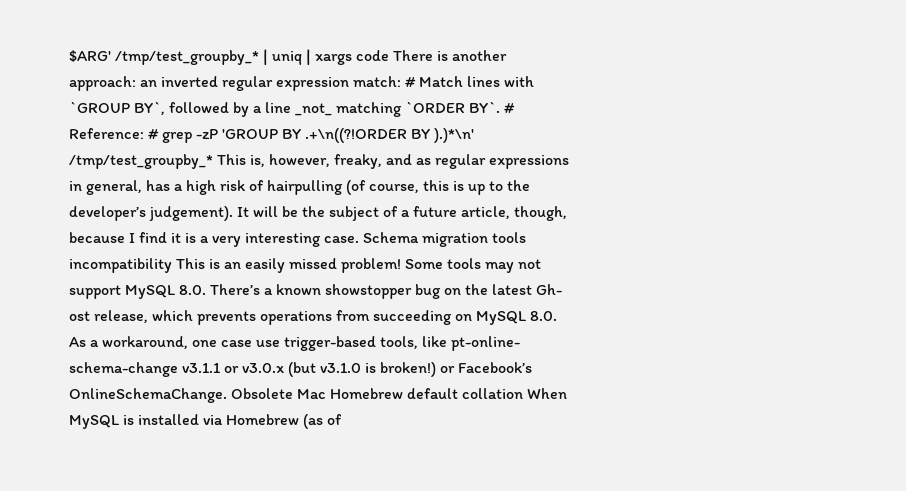$ARG' /tmp/test_groupby_* | uniq | xargs code There is another approach: an inverted regular expression match: # Match lines with `GROUP BY`, followed by a line _not_ matching `ORDER BY`. # Reference: # grep -zP 'GROUP BY .+\n((?!ORDER BY ).)*\n' /tmp/test_groupby_* This is, however, freaky, and as regular expressions in general, has a high risk of hairpulling (of course, this is up to the developer’s judgement). It will be the subject of a future article, though, because I find it is a very interesting case. Schema migration tools incompatibility This is an easily missed problem! Some tools may not support MySQL 8.0. There’s a known showstopper bug on the latest Gh-ost release, which prevents operations from succeeding on MySQL 8.0. As a workaround, one case use trigger-based tools, like pt-online-schema-change v3.1.1 or v3.0.x (but v3.1.0 is broken!) or Facebook’s OnlineSchemaChange. Obsolete Mac Homebrew default collation When MySQL is installed via Homebrew (as of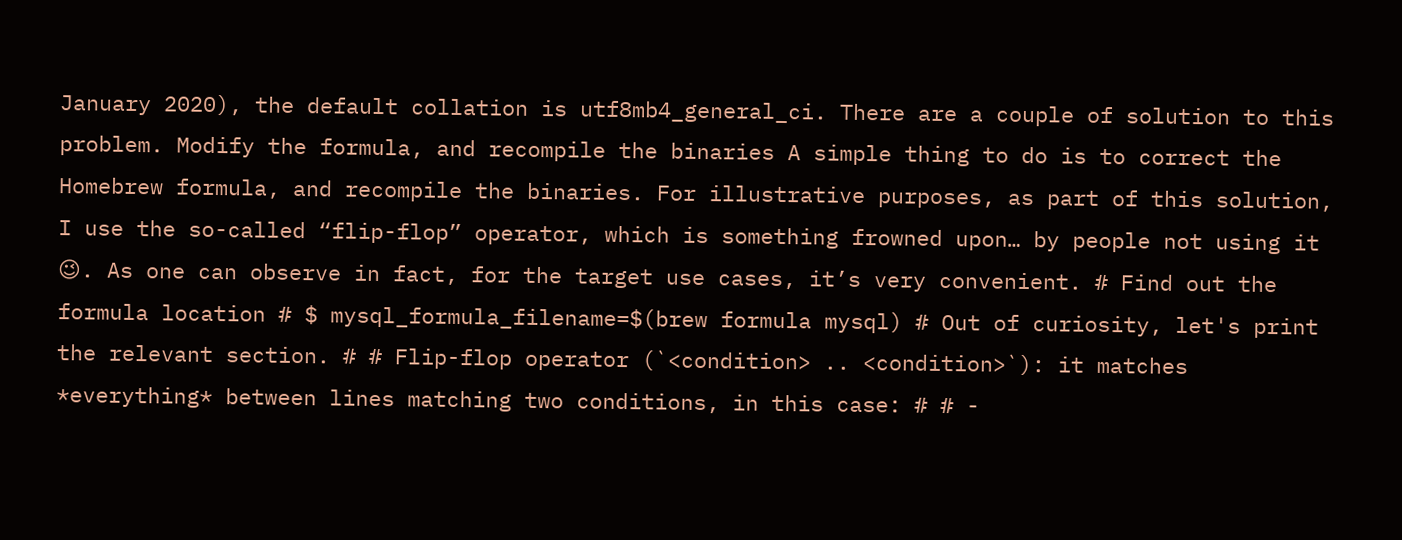January 2020), the default collation is utf8mb4_general_ci. There are a couple of solution to this problem. Modify the formula, and recompile the binaries A simple thing to do is to correct the Homebrew formula, and recompile the binaries. For illustrative purposes, as part of this solution, I use the so-called “flip-flop” operator, which is something frowned upon… by people not using it 😉. As one can observe in fact, for the target use cases, it’s very convenient. # Find out the formula location # $ mysql_formula_filename=$(brew formula mysql) # Out of curiosity, let's print the relevant section. # # Flip-flop operator (`<condition> .. <condition>`): it matches *everything* between lines matching two conditions, in this case: # # -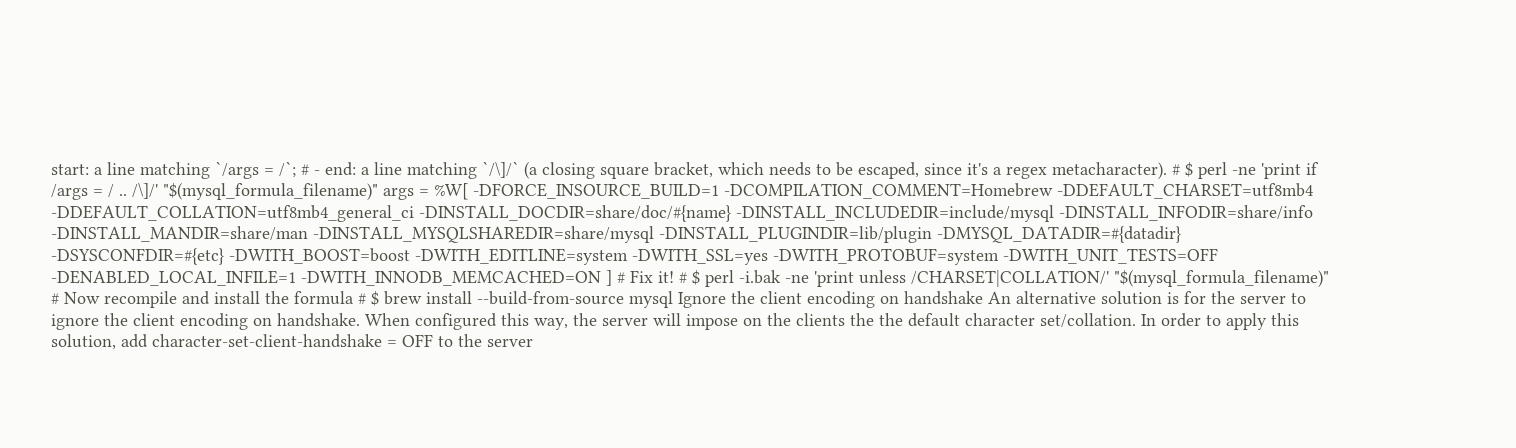start: a line matching `/args = /`; # - end: a line matching `/\]/` (a closing square bracket, which needs to be escaped, since it's a regex metacharacter). # $ perl -ne 'print if /args = / .. /\]/' "$(mysql_formula_filename)" args = %W[ -DFORCE_INSOURCE_BUILD=1 -DCOMPILATION_COMMENT=Homebrew -DDEFAULT_CHARSET=utf8mb4 -DDEFAULT_COLLATION=utf8mb4_general_ci -DINSTALL_DOCDIR=share/doc/#{name} -DINSTALL_INCLUDEDIR=include/mysql -DINSTALL_INFODIR=share/info -DINSTALL_MANDIR=share/man -DINSTALL_MYSQLSHAREDIR=share/mysql -DINSTALL_PLUGINDIR=lib/plugin -DMYSQL_DATADIR=#{datadir} -DSYSCONFDIR=#{etc} -DWITH_BOOST=boost -DWITH_EDITLINE=system -DWITH_SSL=yes -DWITH_PROTOBUF=system -DWITH_UNIT_TESTS=OFF -DENABLED_LOCAL_INFILE=1 -DWITH_INNODB_MEMCACHED=ON ] # Fix it! # $ perl -i.bak -ne 'print unless /CHARSET|COLLATION/' "$(mysql_formula_filename)" # Now recompile and install the formula # $ brew install --build-from-source mysql Ignore the client encoding on handshake An alternative solution is for the server to ignore the client encoding on handshake. When configured this way, the server will impose on the clients the the default character set/collation. In order to apply this solution, add character-set-client-handshake = OFF to the server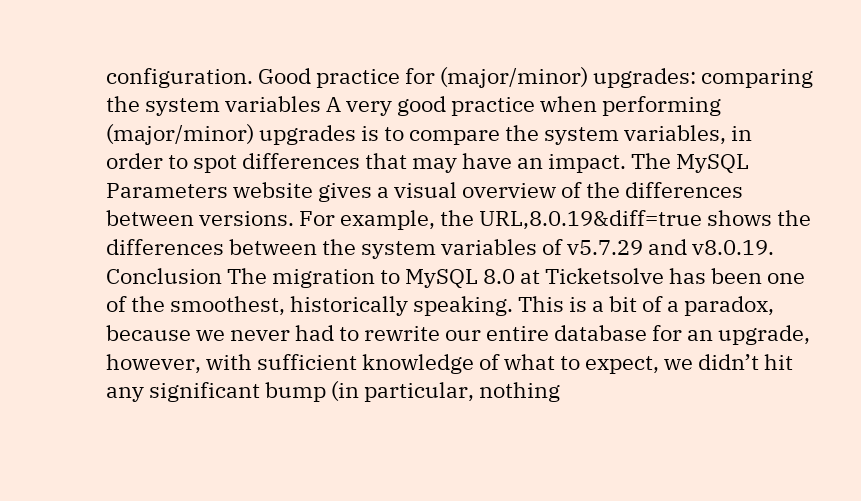configuration. Good practice for (major/minor) upgrades: comparing the system variables A very good practice when performing (major/minor) upgrades is to compare the system variables, in order to spot differences that may have an impact. The MySQL Parameters website gives a visual overview of the differences between versions. For example, the URL,8.0.19&diff=true shows the differences between the system variables of v5.7.29 and v8.0.19. Conclusion The migration to MySQL 8.0 at Ticketsolve has been one of the smoothest, historically speaking. This is a bit of a paradox, because we never had to rewrite our entire database for an upgrade, however, with sufficient knowledge of what to expect, we didn’t hit any significant bump (in particular, nothing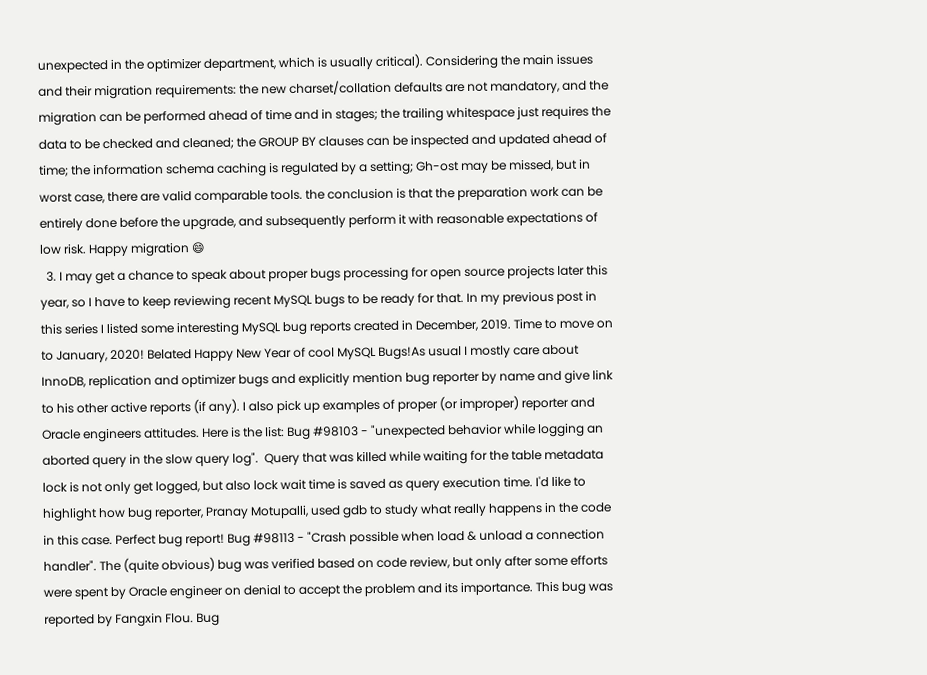unexpected in the optimizer department, which is usually critical). Considering the main issues and their migration requirements: the new charset/collation defaults are not mandatory, and the migration can be performed ahead of time and in stages; the trailing whitespace just requires the data to be checked and cleaned; the GROUP BY clauses can be inspected and updated ahead of time; the information schema caching is regulated by a setting; Gh-ost may be missed, but in worst case, there are valid comparable tools. the conclusion is that the preparation work can be entirely done before the upgrade, and subsequently perform it with reasonable expectations of low risk. Happy migration 😄
  3. I may get a chance to speak about proper bugs processing for open source projects later this year, so I have to keep reviewing recent MySQL bugs to be ready for that. In my previous post in this series I listed some interesting MySQL bug reports created in December, 2019. Time to move on to January, 2020! Belated Happy New Year of cool MySQL Bugs!As usual I mostly care about InnoDB, replication and optimizer bugs and explicitly mention bug reporter by name and give link to his other active reports (if any). I also pick up examples of proper (or improper) reporter and Oracle engineers attitudes. Here is the list: Bug #98103 - "unexpected behavior while logging an aborted query in the slow query log".  Query that was killed while waiting for the table metadata lock is not only get logged, but also lock wait time is saved as query execution time. I'd like to highlight how bug reporter, Pranay Motupalli, used gdb to study what really happens in the code in this case. Perfect bug report! Bug #98113 - "Crash possible when load & unload a connection handler". The (quite obvious) bug was verified based on code review, but only after some efforts were spent by Oracle engineer on denial to accept the problem and its importance. This bug was reported by Fangxin Flou. Bug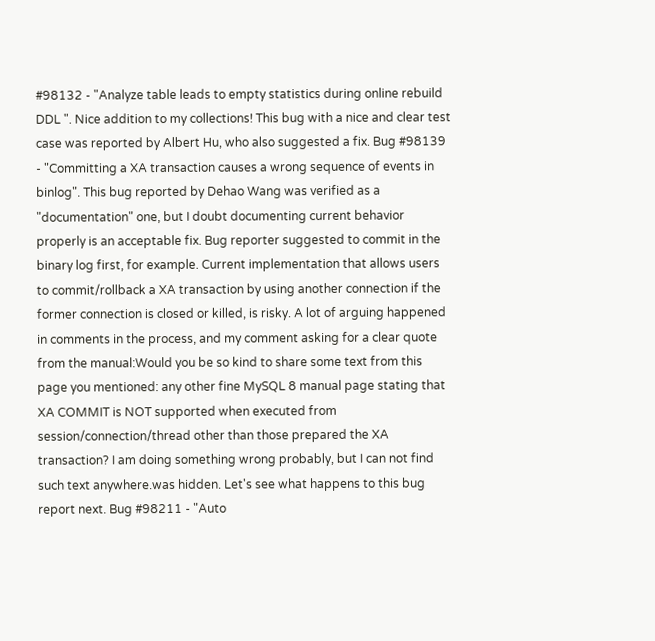#98132 - "Analyze table leads to empty statistics during online rebuild DDL ". Nice addition to my collections! This bug with a nice and clear test case was reported by Albert Hu, who also suggested a fix. Bug #98139 - "Committing a XA transaction causes a wrong sequence of events in binlog". This bug reported by Dehao Wang was verified as a "documentation" one, but I doubt documenting current behavior properly is an acceptable fix. Bug reporter suggested to commit in the binary log first, for example. Current implementation that allows users to commit/rollback a XA transaction by using another connection if the former connection is closed or killed, is risky. A lot of arguing happened in comments in the process, and my comment asking for a clear quote from the manual:Would you be so kind to share some text from this page you mentioned: any other fine MySQL 8 manual page stating that XA COMMIT is NOT supported when executed from session/connection/thread other than those prepared the XA transaction? I am doing something wrong probably, but I can not find such text anywhere.was hidden. Let's see what happens to this bug report next. Bug #98211 - "Auto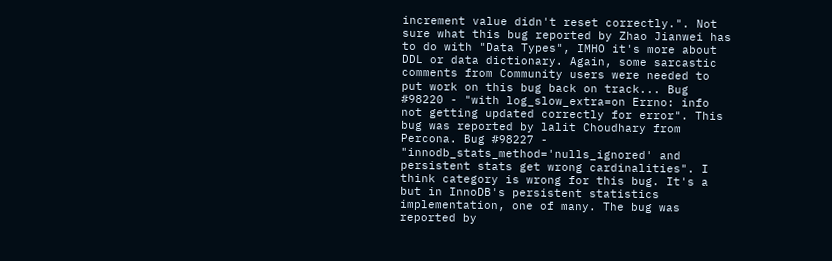increment value didn't reset correctly.". Not sure what this bug reported by Zhao Jianwei has to do with "Data Types", IMHO it's more about DDL or data dictionary. Again, some sarcastic comments from Community users were needed to put work on this bug back on track... Bug #98220 - "with log_slow_extra=on Errno: info not getting updated correctly for error". This bug was reported by lalit Choudhary from Percona. Bug #98227 - "innodb_stats_method='nulls_ignored' and persistent stats get wrong cardinalities". I think category is wrong for this bug. It's a but in InnoDB's persistent statistics implementation, one of many. The bug was reported by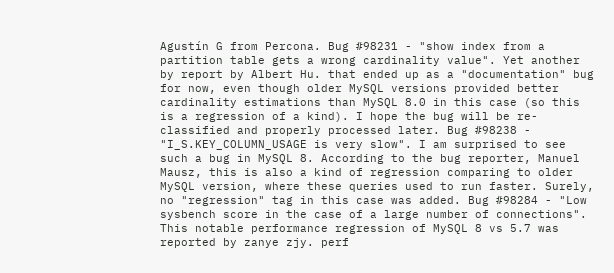Agustín G from Percona. Bug #98231 - "show index from a partition table gets a wrong cardinality value". Yet another by report by Albert Hu. that ended up as a "documentation" bug for now, even though older MySQL versions provided better cardinality estimations than MySQL 8.0 in this case (so this is a regression of a kind). I hope the bug will be re-classified and properly processed later. Bug #98238 - "I_S.KEY_COLUMN_USAGE is very slow". I am surprised to see such a bug in MySQL 8. According to the bug reporter, Manuel Mausz, this is also a kind of regression comparing to older MySQL version, where these queries used to run faster. Surely, no "regression" tag in this case was added. Bug #98284 - "Low sysbench score in the case of a large number of connections". This notable performance regression of MySQL 8 vs 5.7 was reported by zanye zjy. perf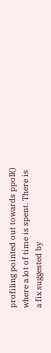profiling pointed out towards ppoll() where a lot of time is spent. There is a fix suggested by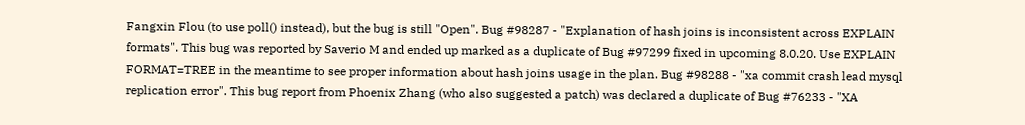Fangxin Flou (to use poll() instead), but the bug is still "Open". Bug #98287 - "Explanation of hash joins is inconsistent across EXPLAIN formats". This bug was reported by Saverio M and ended up marked as a duplicate of Bug #97299 fixed in upcoming 8.0.20. Use EXPLAIN FORMAT=TREE in the meantime to see proper information about hash joins usage in the plan. Bug #98288 - "xa commit crash lead mysql replication error". This bug report from Phoenix Zhang (who also suggested a patch) was declared a duplicate of Bug #76233 - "XA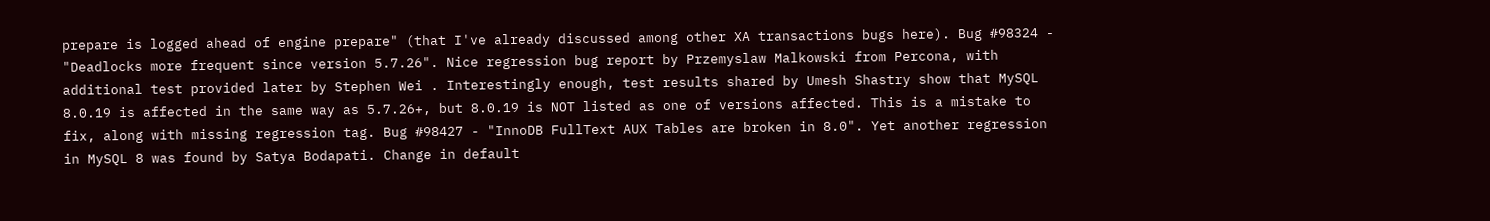prepare is logged ahead of engine prepare" (that I've already discussed among other XA transactions bugs here). Bug #98324 - "Deadlocks more frequent since version 5.7.26". Nice regression bug report by Przemyslaw Malkowski from Percona, with additional test provided later by Stephen Wei . Interestingly enough, test results shared by Umesh Shastry show that MySQL 8.0.19 is affected in the same way as 5.7.26+, but 8.0.19 is NOT listed as one of versions affected. This is a mistake to fix, along with missing regression tag. Bug #98427 - "InnoDB FullText AUX Tables are broken in 8.0". Yet another regression in MySQL 8 was found by Satya Bodapati. Change in default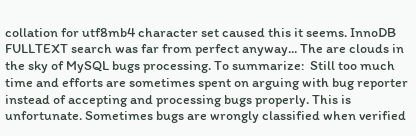collation for utf8mb4 character set caused this it seems. InnoDB FULLTEXT search was far from perfect anyway... The are clouds in the sky of MySQL bugs processing. To summarize:  Still too much time and efforts are sometimes spent on arguing with bug reporter instead of accepting and processing bugs properly. This is unfortunate. Sometimes bugs are wrongly classified when verified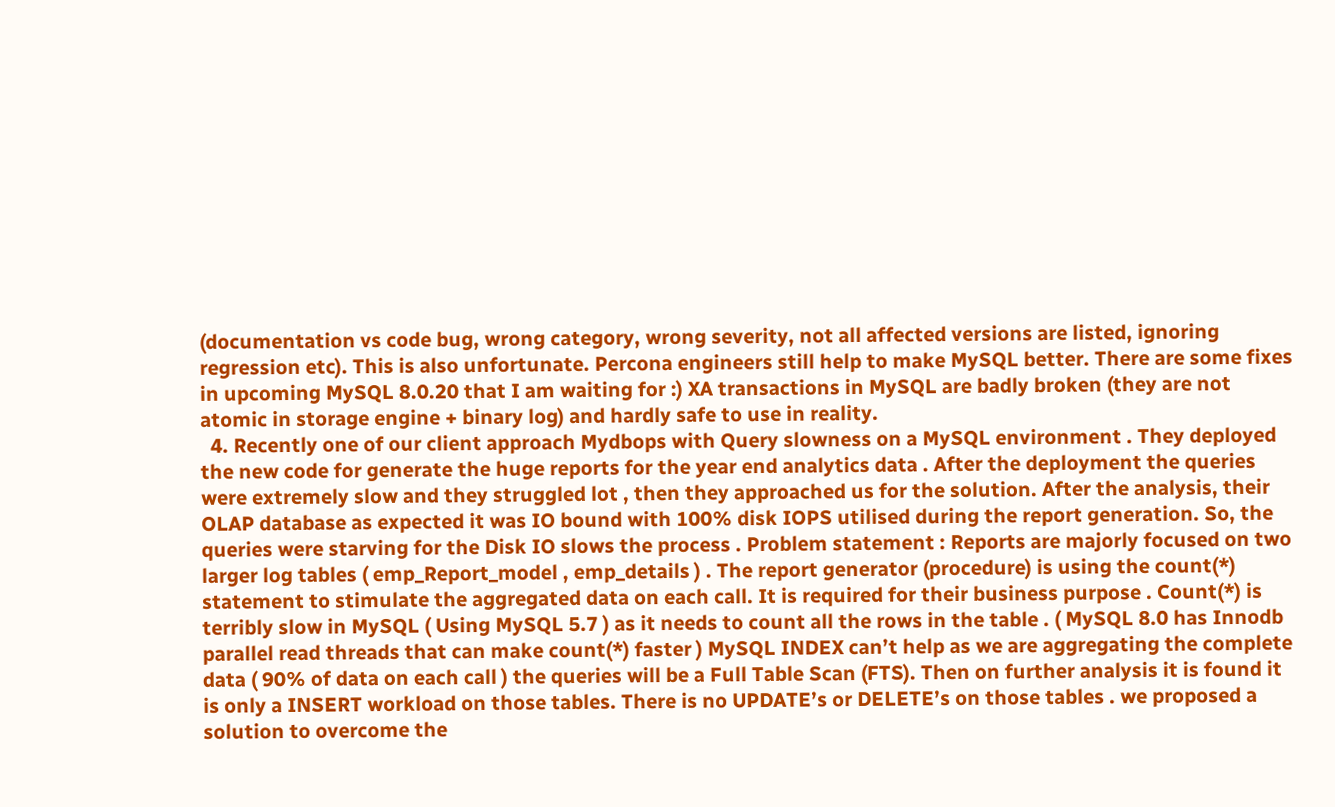(documentation vs code bug, wrong category, wrong severity, not all affected versions are listed, ignoring regression etc). This is also unfortunate. Percona engineers still help to make MySQL better. There are some fixes in upcoming MySQL 8.0.20 that I am waiting for :) XA transactions in MySQL are badly broken (they are not atomic in storage engine + binary log) and hardly safe to use in reality.
  4. Recently one of our client approach Mydbops with Query slowness on a MySQL environment . They deployed the new code for generate the huge reports for the year end analytics data . After the deployment the queries were extremely slow and they struggled lot , then they approached us for the solution. After the analysis, their OLAP database as expected it was IO bound with 100% disk IOPS utilised during the report generation. So, the queries were starving for the Disk IO slows the process . Problem statement : Reports are majorly focused on two larger log tables ( emp_Report_model , emp_details ) . The report generator (procedure) is using the count(*) statement to stimulate the aggregated data on each call. It is required for their business purpose . Count(*) is terribly slow in MySQL ( Using MySQL 5.7 ) as it needs to count all the rows in the table . ( MySQL 8.0 has Innodb parallel read threads that can make count(*) faster ) MySQL INDEX can’t help as we are aggregating the complete data ( 90% of data on each call ) the queries will be a Full Table Scan (FTS). Then on further analysis it is found it is only a INSERT workload on those tables. There is no UPDATE’s or DELETE’s on those tables . we proposed a solution to overcome the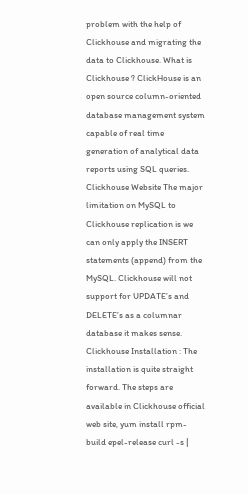problem with the help of Clickhouse and migrating the data to Clickhouse. What is Clickhouse ? ClickHouse is an open source column-oriented database management system capable of real time generation of analytical data reports using SQL queries. Clickhouse Website The major limitation on MySQL to Clickhouse replication is we can only apply the INSERT statements (append) from the MySQL. Clickhouse will not support for UPDATE’s and DELETE’s as a columnar database it makes sense. Clickhouse Installation : The installation is quite straight forward. The steps are available in Clickhouse official web site, yum install rpm-build epel-release curl -s |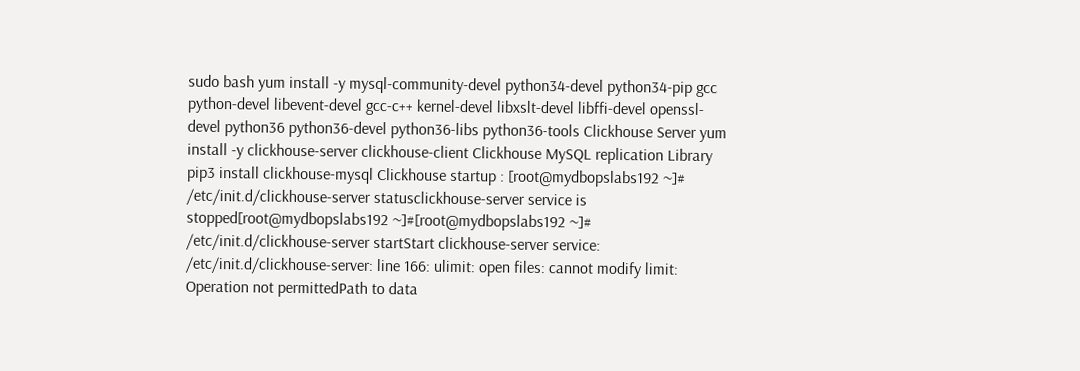sudo bash yum install -y mysql-community-devel python34-devel python34-pip gcc python-devel libevent-devel gcc-c++ kernel-devel libxslt-devel libffi-devel openssl-devel python36 python36-devel python36-libs python36-tools Clickhouse Server yum install -y clickhouse-server clickhouse-client Clickhouse MySQL replication Library pip3 install clickhouse-mysql Clickhouse startup : [root@mydbopslabs192 ~]# /etc/init.d/clickhouse-server statusclickhouse-server service is stopped[root@mydbopslabs192 ~]#[root@mydbopslabs192 ~]# /etc/init.d/clickhouse-server startStart clickhouse-server service: /etc/init.d/clickhouse-server: line 166: ulimit: open files: cannot modify limit: Operation not permittedPath to data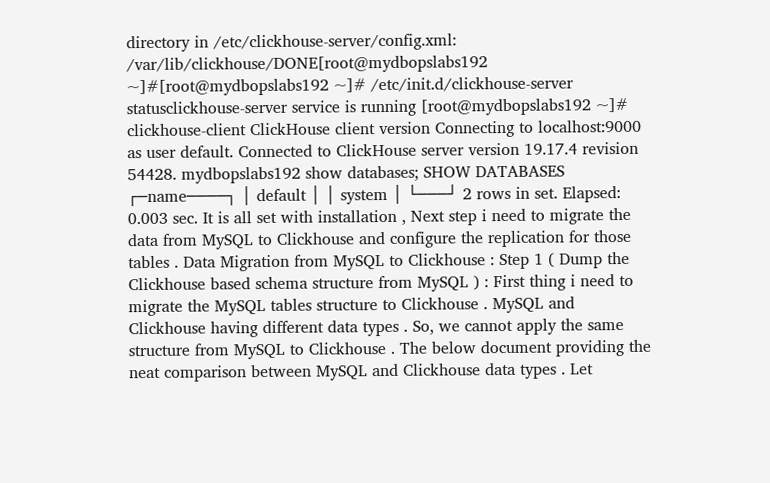directory in /etc/clickhouse-server/config.xml: /var/lib/clickhouse/DONE[root@mydbopslabs192 ~]#[root@mydbopslabs192 ~]# /etc/init.d/clickhouse-server statusclickhouse-server service is running [root@mydbopslabs192 ~]# clickhouse-client ClickHouse client version Connecting to localhost:9000 as user default. Connected to ClickHouse server version 19.17.4 revision 54428. mydbopslabs192 show databases; SHOW DATABASES ┌─name────┐ │ default │ │ system │ └───┘ 2 rows in set. Elapsed: 0.003 sec. It is all set with installation , Next step i need to migrate the data from MySQL to Clickhouse and configure the replication for those tables . Data Migration from MySQL to Clickhouse : Step 1 ( Dump the Clickhouse based schema structure from MySQL ) : First thing i need to migrate the MySQL tables structure to Clickhouse . MySQL and Clickhouse having different data types . So, we cannot apply the same structure from MySQL to Clickhouse . The below document providing the neat comparison between MySQL and Clickhouse data types . Let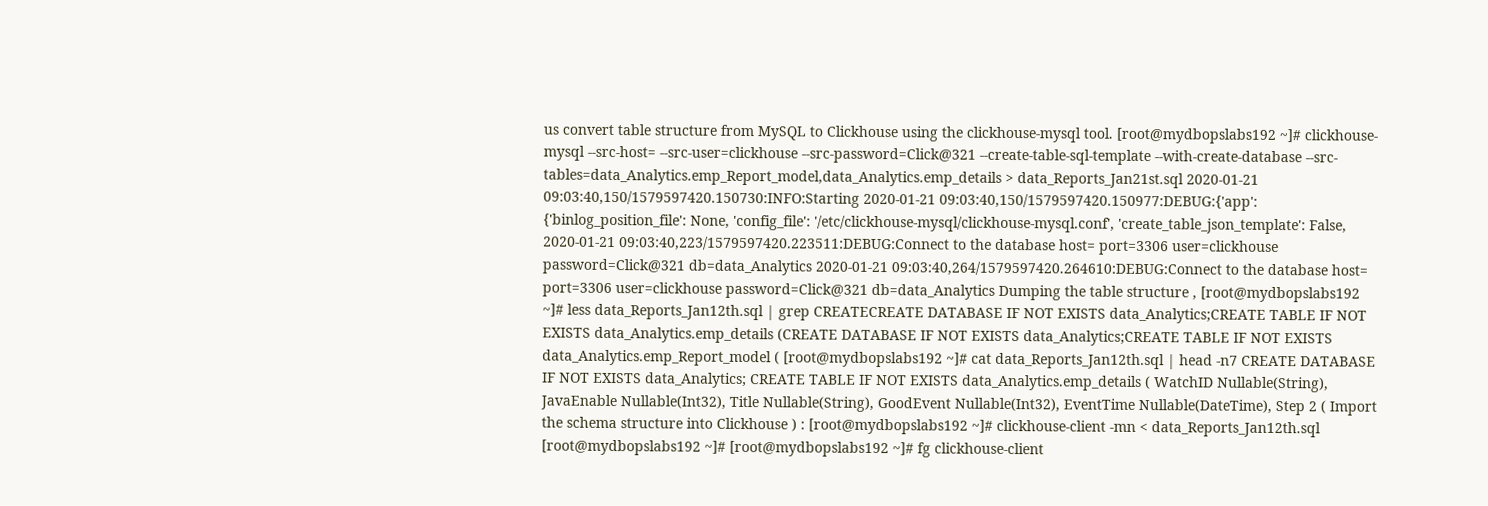us convert table structure from MySQL to Clickhouse using the clickhouse-mysql tool. [root@mydbopslabs192 ~]# clickhouse-mysql --src-host= --src-user=clickhouse --src-password=Click@321 --create-table-sql-template --with-create-database --src-tables=data_Analytics.emp_Report_model,data_Analytics.emp_details > data_Reports_Jan21st.sql 2020-01-21 09:03:40,150/1579597420.150730:INFO:Starting 2020-01-21 09:03:40,150/1579597420.150977:DEBUG:{'app': {'binlog_position_file': None, 'config_file': '/etc/clickhouse-mysql/clickhouse-mysql.conf', 'create_table_json_template': False, 2020-01-21 09:03:40,223/1579597420.223511:DEBUG:Connect to the database host= port=3306 user=clickhouse password=Click@321 db=data_Analytics 2020-01-21 09:03:40,264/1579597420.264610:DEBUG:Connect to the database host= port=3306 user=clickhouse password=Click@321 db=data_Analytics Dumping the table structure , [root@mydbopslabs192 ~]# less data_Reports_Jan12th.sql | grep CREATECREATE DATABASE IF NOT EXISTS data_Analytics;CREATE TABLE IF NOT EXISTS data_Analytics.emp_details (CREATE DATABASE IF NOT EXISTS data_Analytics;CREATE TABLE IF NOT EXISTS data_Analytics.emp_Report_model ( [root@mydbopslabs192 ~]# cat data_Reports_Jan12th.sql | head -n7 CREATE DATABASE IF NOT EXISTS data_Analytics; CREATE TABLE IF NOT EXISTS data_Analytics.emp_details ( WatchID Nullable(String), JavaEnable Nullable(Int32), Title Nullable(String), GoodEvent Nullable(Int32), EventTime Nullable(DateTime), Step 2 ( Import the schema structure into Clickhouse ) : [root@mydbopslabs192 ~]# clickhouse-client -mn < data_Reports_Jan12th.sql [root@mydbopslabs192 ~]# [root@mydbopslabs192 ~]# fg clickhouse-client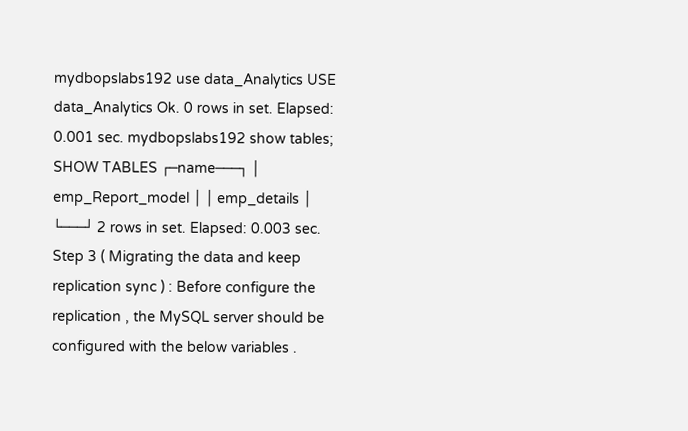mydbopslabs192 use data_Analytics USE data_Analytics Ok. 0 rows in set. Elapsed: 0.001 sec. mydbopslabs192 show tables; SHOW TABLES ┌─name───┐ │ emp_Report_model │ │ emp_details │ └───┘ 2 rows in set. Elapsed: 0.003 sec. Step 3 ( Migrating the data and keep replication sync ) : Before configure the replication , the MySQL server should be configured with the below variables .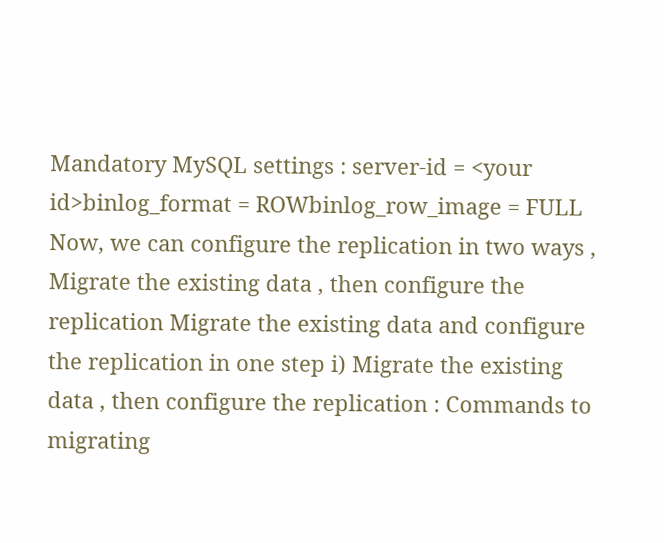Mandatory MySQL settings : server-id = <your id>binlog_format = ROWbinlog_row_image = FULL Now, we can configure the replication in two ways , Migrate the existing data , then configure the replication Migrate the existing data and configure the replication in one step i) Migrate the existing data , then configure the replication : Commands to migrating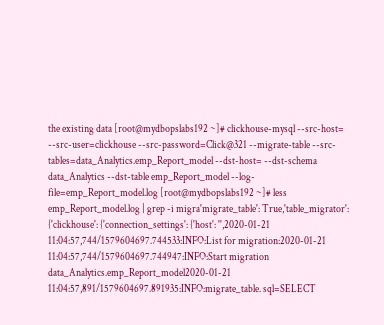the existing data [root@mydbopslabs192 ~]# clickhouse-mysql --src-host= --src-user=clickhouse --src-password=Click@321 --migrate-table --src-tables=data_Analytics.emp_Report_model --dst-host= --dst-schema data_Analytics --dst-table emp_Report_model --log-file=emp_Report_model.log [root@mydbopslabs192 ~]# less emp_Report_model.log | grep -i migra'migrate_table': True,'table_migrator': {'clickhouse': {'connection_settings': {'host': '',2020-01-21 11:04:57,744/1579604697.744533:INFO:List for migration:2020-01-21 11:04:57,744/1579604697.744947:INFO:Start migration data_Analytics.emp_Report_model2020-01-21 11:04:57,891/1579604697.891935:INFO:migrate_table. sql=SELECT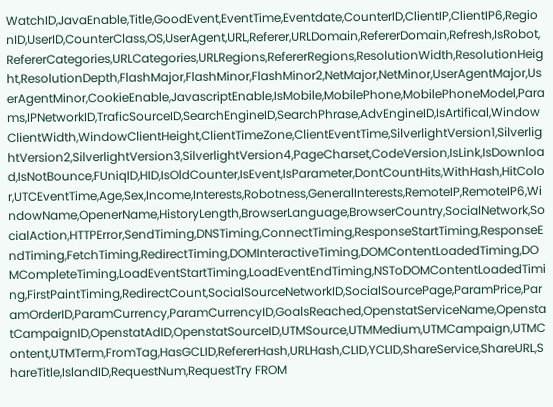WatchID,JavaEnable,Title,GoodEvent,EventTime,Eventdate,CounterID,ClientIP,ClientIP6,RegionID,UserID,CounterClass,OS,UserAgent,URL,Referer,URLDomain,RefererDomain,Refresh,IsRobot,RefererCategories,URLCategories,URLRegions,RefererRegions,ResolutionWidth,ResolutionHeight,ResolutionDepth,FlashMajor,FlashMinor,FlashMinor2,NetMajor,NetMinor,UserAgentMajor,UserAgentMinor,CookieEnable,JavascriptEnable,IsMobile,MobilePhone,MobilePhoneModel,Params,IPNetworkID,TraficSourceID,SearchEngineID,SearchPhrase,AdvEngineID,IsArtifical,WindowClientWidth,WindowClientHeight,ClientTimeZone,ClientEventTime,SilverlightVersion1,SilverlightVersion2,SilverlightVersion3,SilverlightVersion4,PageCharset,CodeVersion,IsLink,IsDownload,IsNotBounce,FUniqID,HID,IsOldCounter,IsEvent,IsParameter,DontCountHits,WithHash,HitColor,UTCEventTime,Age,Sex,Income,Interests,Robotness,GeneralInterests,RemoteIP,RemoteIP6,WindowName,OpenerName,HistoryLength,BrowserLanguage,BrowserCountry,SocialNetwork,SocialAction,HTTPError,SendTiming,DNSTiming,ConnectTiming,ResponseStartTiming,ResponseEndTiming,FetchTiming,RedirectTiming,DOMInteractiveTiming,DOMContentLoadedTiming,DOMCompleteTiming,LoadEventStartTiming,LoadEventEndTiming,NSToDOMContentLoadedTiming,FirstPaintTiming,RedirectCount,SocialSourceNetworkID,SocialSourcePage,ParamPrice,ParamOrderID,ParamCurrency,ParamCurrencyID,GoalsReached,OpenstatServiceName,OpenstatCampaignID,OpenstatAdID,OpenstatSourceID,UTMSource,UTMMedium,UTMCampaign,UTMContent,UTMTerm,FromTag,HasGCLID,RefererHash,URLHash,CLID,YCLID,ShareService,ShareURL,ShareTitle,IslandID,RequestNum,RequestTry FROM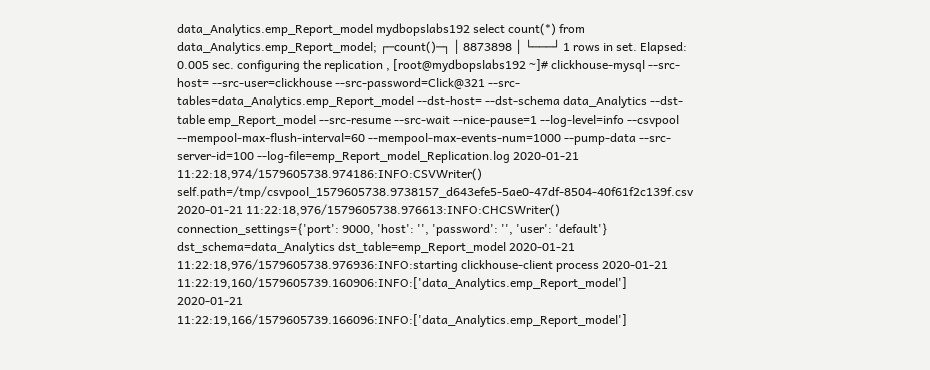data_Analytics.emp_Report_model mydbopslabs192 select count(*) from data_Analytics.emp_Report_model; ┌─count()─┐ │ 8873898 │ └───┘ 1 rows in set. Elapsed: 0.005 sec. configuring the replication , [root@mydbopslabs192 ~]# clickhouse-mysql --src-host= --src-user=clickhouse --src-password=Click@321 --src-tables=data_Analytics.emp_Report_model --dst-host= --dst-schema data_Analytics --dst-table emp_Report_model --src-resume --src-wait --nice-pause=1 --log-level=info --csvpool --mempool-max-flush-interval=60 --mempool-max-events-num=1000 --pump-data --src-server-id=100 --log-file=emp_Report_model_Replication.log 2020-01-21 11:22:18,974/1579605738.974186:INFO:CSVWriter() self.path=/tmp/csvpool_1579605738.9738157_d643efe5-5ae0-47df-8504-40f61f2c139f.csv 2020-01-21 11:22:18,976/1579605738.976613:INFO:CHCSWriter() connection_settings={'port': 9000, 'host': '', 'password': '', 'user': 'default'} dst_schema=data_Analytics dst_table=emp_Report_model 2020-01-21 11:22:18,976/1579605738.976936:INFO:starting clickhouse-client process 2020-01-21 11:22:19,160/1579605739.160906:INFO:['data_Analytics.emp_Report_model'] 2020-01-21 11:22:19,166/1579605739.166096:INFO:['data_Analytics.emp_Report_model']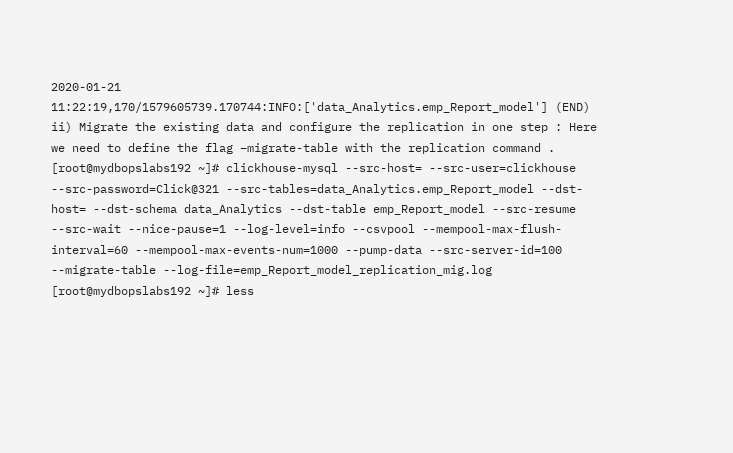2020-01-21 11:22:19,170/1579605739.170744:INFO:['data_Analytics.emp_Report_model'] (END) ii) Migrate the existing data and configure the replication in one step : Here we need to define the flag –migrate-table with the replication command . [root@mydbopslabs192 ~]# clickhouse-mysql --src-host= --src-user=clickhouse --src-password=Click@321 --src-tables=data_Analytics.emp_Report_model --dst-host= --dst-schema data_Analytics --dst-table emp_Report_model --src-resume --src-wait --nice-pause=1 --log-level=info --csvpool --mempool-max-flush-interval=60 --mempool-max-events-num=1000 --pump-data --src-server-id=100 --migrate-table --log-file=emp_Report_model_replication_mig.log [root@mydbopslabs192 ~]# less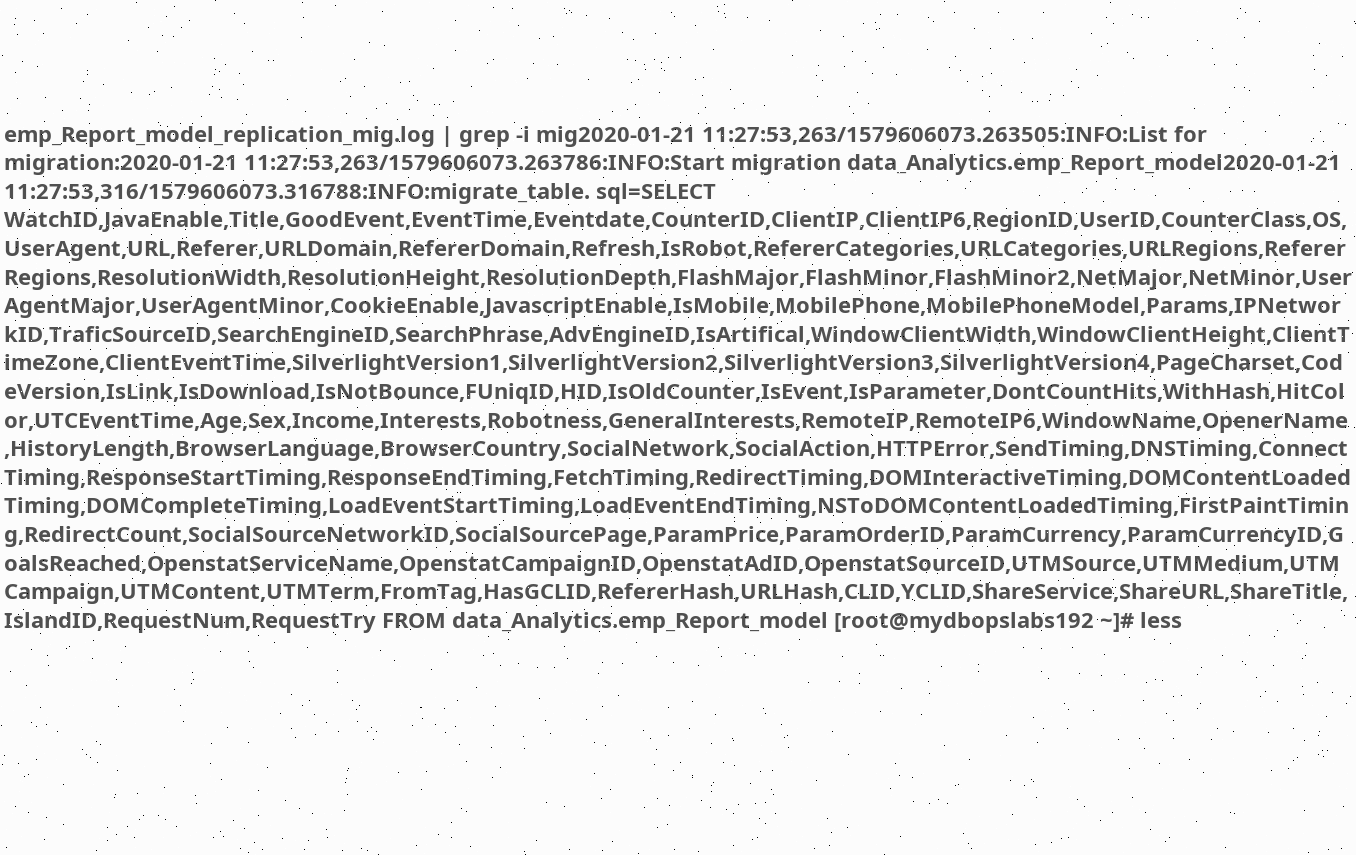emp_Report_model_replication_mig.log | grep -i mig2020-01-21 11:27:53,263/1579606073.263505:INFO:List for migration:2020-01-21 11:27:53,263/1579606073.263786:INFO:Start migration data_Analytics.emp_Report_model2020-01-21 11:27:53,316/1579606073.316788:INFO:migrate_table. sql=SELECT WatchID,JavaEnable,Title,GoodEvent,EventTime,Eventdate,CounterID,ClientIP,ClientIP6,RegionID,UserID,CounterClass,OS,UserAgent,URL,Referer,URLDomain,RefererDomain,Refresh,IsRobot,RefererCategories,URLCategories,URLRegions,RefererRegions,ResolutionWidth,ResolutionHeight,ResolutionDepth,FlashMajor,FlashMinor,FlashMinor2,NetMajor,NetMinor,UserAgentMajor,UserAgentMinor,CookieEnable,JavascriptEnable,IsMobile,MobilePhone,MobilePhoneModel,Params,IPNetworkID,TraficSourceID,SearchEngineID,SearchPhrase,AdvEngineID,IsArtifical,WindowClientWidth,WindowClientHeight,ClientTimeZone,ClientEventTime,SilverlightVersion1,SilverlightVersion2,SilverlightVersion3,SilverlightVersion4,PageCharset,CodeVersion,IsLink,IsDownload,IsNotBounce,FUniqID,HID,IsOldCounter,IsEvent,IsParameter,DontCountHits,WithHash,HitColor,UTCEventTime,Age,Sex,Income,Interests,Robotness,GeneralInterests,RemoteIP,RemoteIP6,WindowName,OpenerName,HistoryLength,BrowserLanguage,BrowserCountry,SocialNetwork,SocialAction,HTTPError,SendTiming,DNSTiming,ConnectTiming,ResponseStartTiming,ResponseEndTiming,FetchTiming,RedirectTiming,DOMInteractiveTiming,DOMContentLoadedTiming,DOMCompleteTiming,LoadEventStartTiming,LoadEventEndTiming,NSToDOMContentLoadedTiming,FirstPaintTiming,RedirectCount,SocialSourceNetworkID,SocialSourcePage,ParamPrice,ParamOrderID,ParamCurrency,ParamCurrencyID,GoalsReached,OpenstatServiceName,OpenstatCampaignID,OpenstatAdID,OpenstatSourceID,UTMSource,UTMMedium,UTMCampaign,UTMContent,UTMTerm,FromTag,HasGCLID,RefererHash,URLHash,CLID,YCLID,ShareService,ShareURL,ShareTitle,IslandID,RequestNum,RequestTry FROM data_Analytics.emp_Report_model [root@mydbopslabs192 ~]# less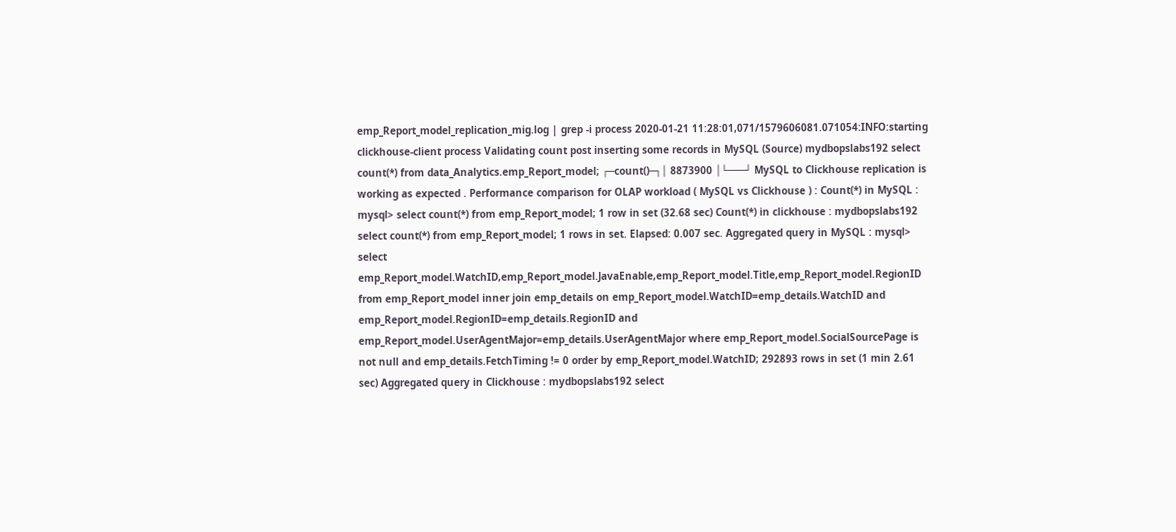emp_Report_model_replication_mig.log | grep -i process 2020-01-21 11:28:01,071/1579606081.071054:INFO:starting clickhouse-client process Validating count post inserting some records in MySQL (Source) mydbopslabs192 select count(*) from data_Analytics.emp_Report_model; ┌─count()─┐│ 8873900 │└───┘ MySQL to Clickhouse replication is working as expected . Performance comparison for OLAP workload ( MySQL vs Clickhouse ) : Count(*) in MySQL : mysql> select count(*) from emp_Report_model; 1 row in set (32.68 sec) Count(*) in clickhouse : mydbopslabs192 select count(*) from emp_Report_model; 1 rows in set. Elapsed: 0.007 sec. Aggregated query in MySQL : mysql> select emp_Report_model.WatchID,emp_Report_model.JavaEnable,emp_Report_model.Title,emp_Report_model.RegionID from emp_Report_model inner join emp_details on emp_Report_model.WatchID=emp_details.WatchID and emp_Report_model.RegionID=emp_details.RegionID and emp_Report_model.UserAgentMajor=emp_details.UserAgentMajor where emp_Report_model.SocialSourcePage is not null and emp_details.FetchTiming != 0 order by emp_Report_model.WatchID; 292893 rows in set (1 min 2.61 sec) Aggregated query in Clickhouse : mydbopslabs192 select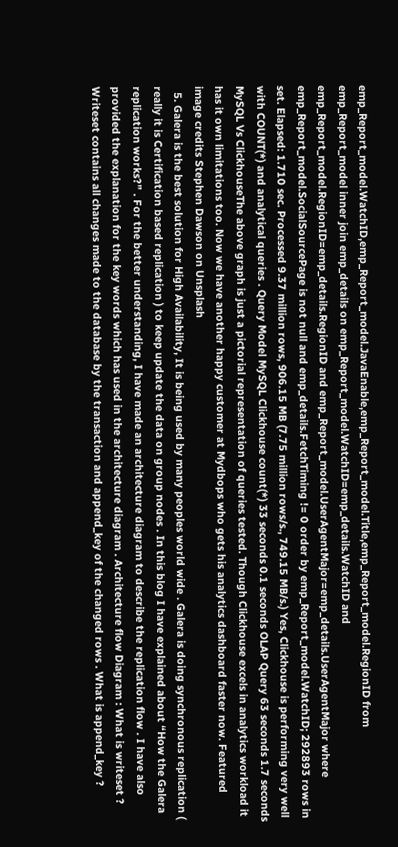emp_Report_model.WatchID,emp_Report_model.JavaEnable,emp_Report_model.Title,emp_Report_model.RegionID from emp_Report_model inner join emp_details on emp_Report_model.WatchID=emp_details.WatchID and emp_Report_model.RegionID=emp_details.RegionID and emp_Report_model.UserAgentMajor=emp_details.UserAgentMajor where emp_Report_model.SocialSourcePage is not null and emp_details.FetchTiming != 0 order by emp_Report_model.WatchID; 292893 rows in set. Elapsed: 1.710 sec. Processed 9.37 million rows, 906.15 MB (7.75 million rows/s., 749.15 MB/s.) Yes, Clickhouse is performing very well with COUNT(*) and analytical queries . Query Model MySQL Clickhouse count(*) 33 seconds 0.1 seconds OLAP Query 63 seconds 1.7 seconds MySQL Vs ClickhouseThe above graph is just a pictorial representation of queries tested. Though Clickhouse excels in analytics workload it has it own limitations too. Now we have another happy customer at Mydbops who gets his analytics dashboard faster now. Featured image credits Stephen Dawson on Unsplash
  5. Galera is the best solution for High Availability, It is being used by many peoples world wide . Galera is doing synchronous replication ( really it is Certification based replication ) to keep update the data on group nodes . In this blog I have explained about “How the Galera replication works?” . For the better understanding, I have made an architecture diagram to describe the replication flow . I have also provided the explanation for the key words which has used in the architecture diagram . Architecture flow Diagram : What is writeset ? Writeset contains all changes made to the database by the transaction and append_key of the changed rows . What is append_key ?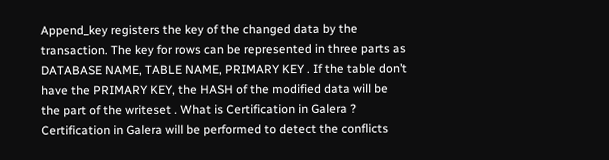Append_key registers the key of the changed data by the transaction. The key for rows can be represented in three parts as DATABASE NAME, TABLE NAME, PRIMARY KEY . If the table don’t have the PRIMARY KEY, the HASH of the modified data will be the part of the writeset . What is Certification in Galera ? Certification in Galera will be performed to detect the conflicts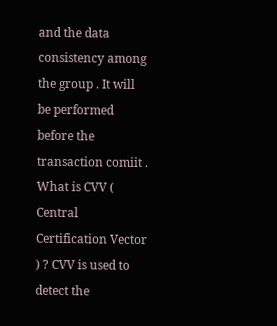and the data consistency among the group . It will be performed before the transaction comiit . What is CVV ( Central Certification Vector ) ? CVV is used to detect the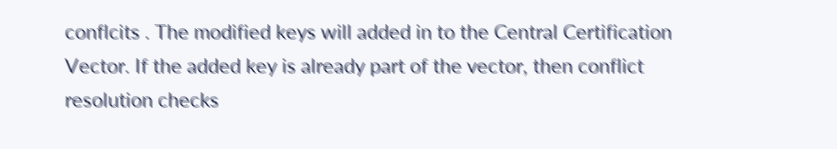conflcits . The modified keys will added in to the Central Certification Vector. If the added key is already part of the vector, then conflict resolution checks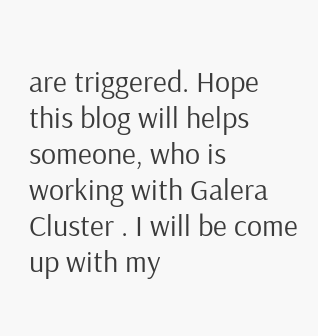are triggered. Hope this blog will helps someone, who is working with Galera Cluster . I will be come up with my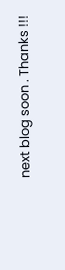next blog soon . Thanks !!!